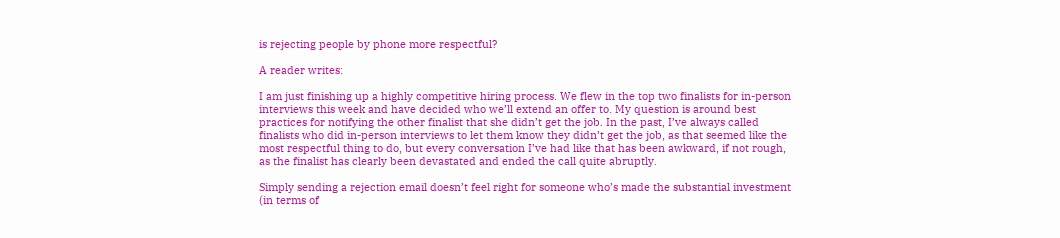is rejecting people by phone more respectful?

A reader writes:

I am just finishing up a highly competitive hiring process. We flew in the top two finalists for in-person interviews this week and have decided who we’ll extend an offer to. My question is around best practices for notifying the other finalist that she didn’t get the job. In the past, I’ve always called finalists who did in-person interviews to let them know they didn’t get the job, as that seemed like the most respectful thing to do, but every conversation I’ve had like that has been awkward, if not rough, as the finalist has clearly been devastated and ended the call quite abruptly.

Simply sending a rejection email doesn’t feel right for someone who’s made the substantial investment (in terms of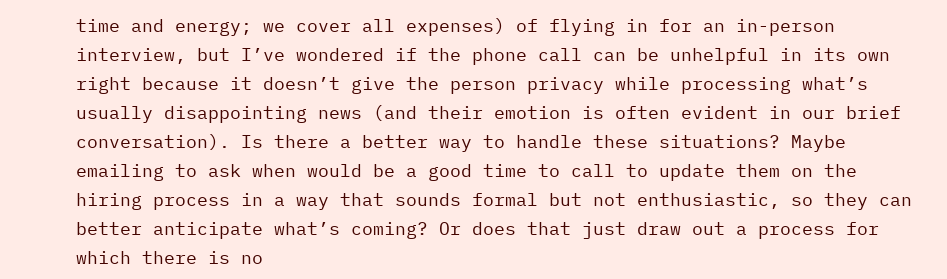time and energy; we cover all expenses) of flying in for an in-person interview, but I’ve wondered if the phone call can be unhelpful in its own right because it doesn’t give the person privacy while processing what’s usually disappointing news (and their emotion is often evident in our brief conversation). Is there a better way to handle these situations? Maybe emailing to ask when would be a good time to call to update them on the hiring process in a way that sounds formal but not enthusiastic, so they can better anticipate what’s coming? Or does that just draw out a process for which there is no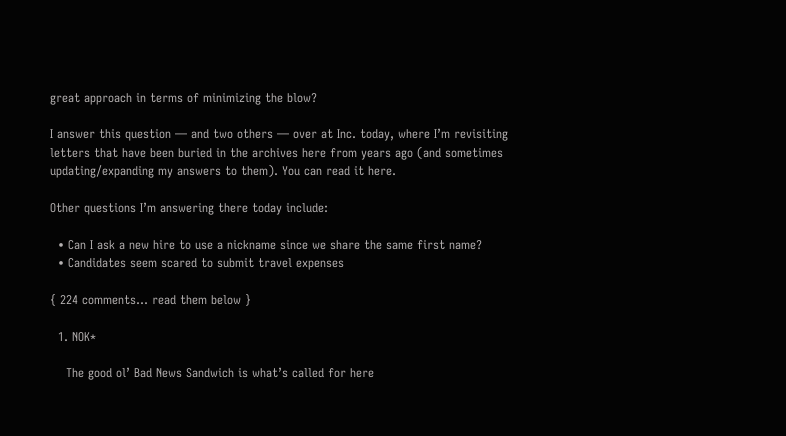great approach in terms of minimizing the blow?

I answer this question — and two others — over at Inc. today, where I’m revisiting letters that have been buried in the archives here from years ago (and sometimes updating/expanding my answers to them). You can read it here.

Other questions I’m answering there today include:

  • Can I ask a new hire to use a nickname since we share the same first name?
  • Candidates seem scared to submit travel expenses

{ 224 comments… read them below }

  1. NOK*

    The good ol’ Bad News Sandwich is what’s called for here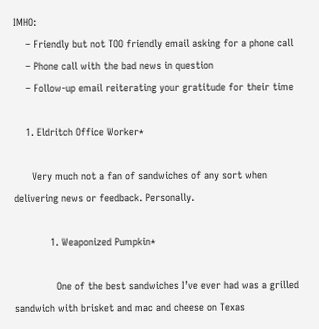IMHO:
    – Friendly but not TOO friendly email asking for a phone call
    – Phone call with the bad news in question
    – Follow-up email reiterating your gratitude for their time

    1. Eldritch Office Worker*

      Very much not a fan of sandwiches of any sort when delivering news or feedback. Personally.

            1. Weaponized Pumpkin*

              One of the best sandwiches I’ve ever had was a grilled sandwich with brisket and mac and cheese on Texas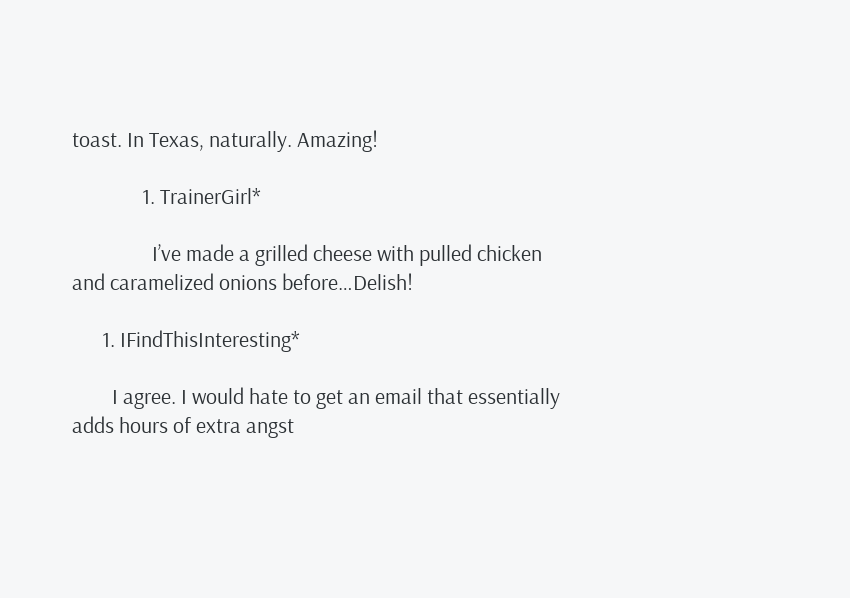toast. In Texas, naturally. Amazing!

              1. TrainerGirl*

                I’ve made a grilled cheese with pulled chicken and caramelized onions before…Delish!

      1. IFindThisInteresting*

        I agree. I would hate to get an email that essentially adds hours of extra angst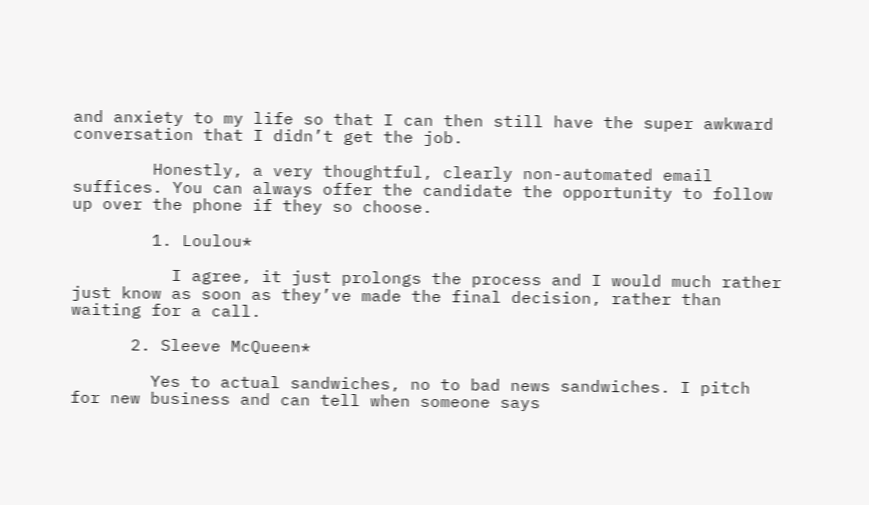and anxiety to my life so that I can then still have the super awkward conversation that I didn’t get the job.

        Honestly, a very thoughtful, clearly non-automated email suffices. You can always offer the candidate the opportunity to follow up over the phone if they so choose.

        1. Loulou*

          I agree, it just prolongs the process and I would much rather just know as soon as they’ve made the final decision, rather than waiting for a call.

      2. Sleeve McQueen*

        Yes to actual sandwiches, no to bad news sandwiches. I pitch for new business and can tell when someone says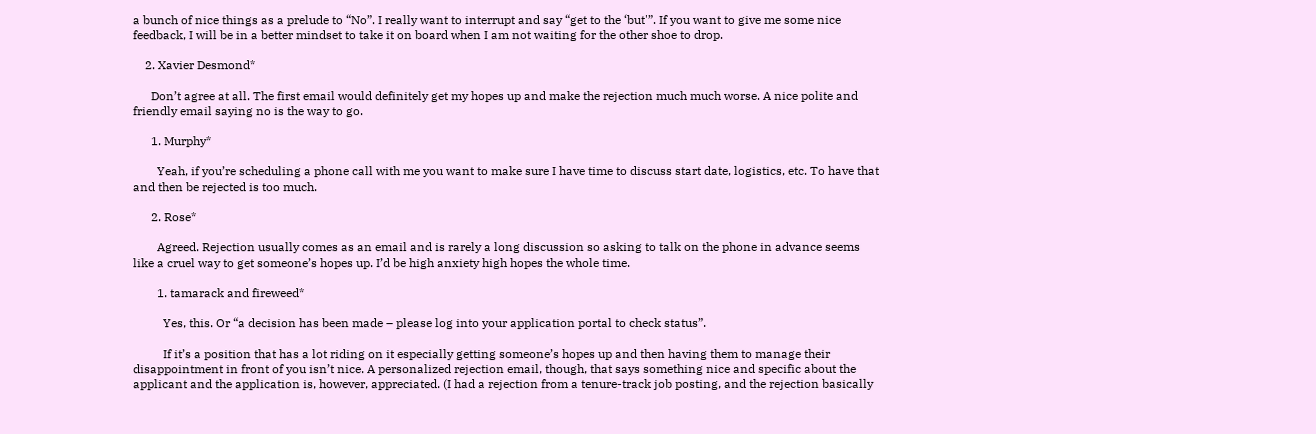a bunch of nice things as a prelude to “No”. I really want to interrupt and say “get to the ‘but'”. If you want to give me some nice feedback, I will be in a better mindset to take it on board when I am not waiting for the other shoe to drop.

    2. Xavier Desmond*

      Don’t agree at all. The first email would definitely get my hopes up and make the rejection much much worse. A nice polite and friendly email saying no is the way to go.

      1. Murphy*

        Yeah, if you’re scheduling a phone call with me you want to make sure I have time to discuss start date, logistics, etc. To have that and then be rejected is too much.

      2. Rose*

        Agreed. Rejection usually comes as an email and is rarely a long discussion so asking to talk on the phone in advance seems like a cruel way to get someone’s hopes up. I’d be high anxiety high hopes the whole time.

        1. tamarack and fireweed*

          Yes, this. Or “a decision has been made – please log into your application portal to check status”.

          If it’s a position that has a lot riding on it especially getting someone’s hopes up and then having them to manage their disappointment in front of you isn’t nice. A personalized rejection email, though, that says something nice and specific about the applicant and the application is, however, appreciated. (I had a rejection from a tenure-track job posting, and the rejection basically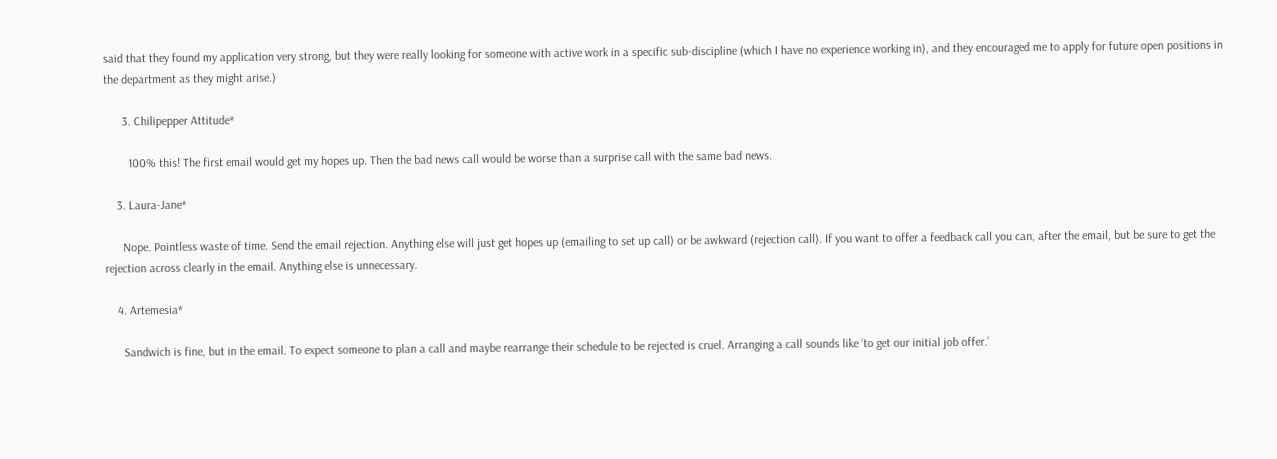said that they found my application very strong, but they were really looking for someone with active work in a specific sub-discipline (which I have no experience working in), and they encouraged me to apply for future open positions in the department as they might arise.)

      3. Chilipepper Attitude*

        100% this! The first email would get my hopes up. Then the bad news call would be worse than a surprise call with the same bad news.

    3. Laura-Jane*

      Nope. Pointless waste of time. Send the email rejection. Anything else will just get hopes up (emailing to set up call) or be awkward (rejection call). If you want to offer a feedback call you can, after the email, but be sure to get the rejection across clearly in the email. Anything else is unnecessary.

    4. Artemesia*

      Sandwich is fine, but in the email. To expect someone to plan a call and maybe rearrange their schedule to be rejected is cruel. Arranging a call sounds like ‘to get our initial job offer.’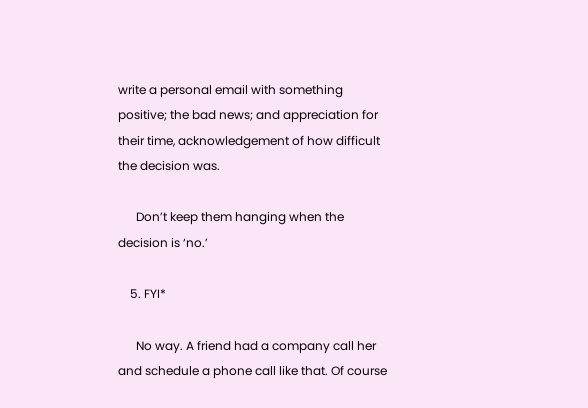write a personal email with something positive; the bad news; and appreciation for their time, acknowledgement of how difficult the decision was.

      Don’t keep them hanging when the decision is ‘no.’

    5. FYI*

      No way. A friend had a company call her and schedule a phone call like that. Of course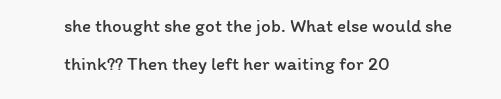she thought she got the job. What else would she think?? Then they left her waiting for 20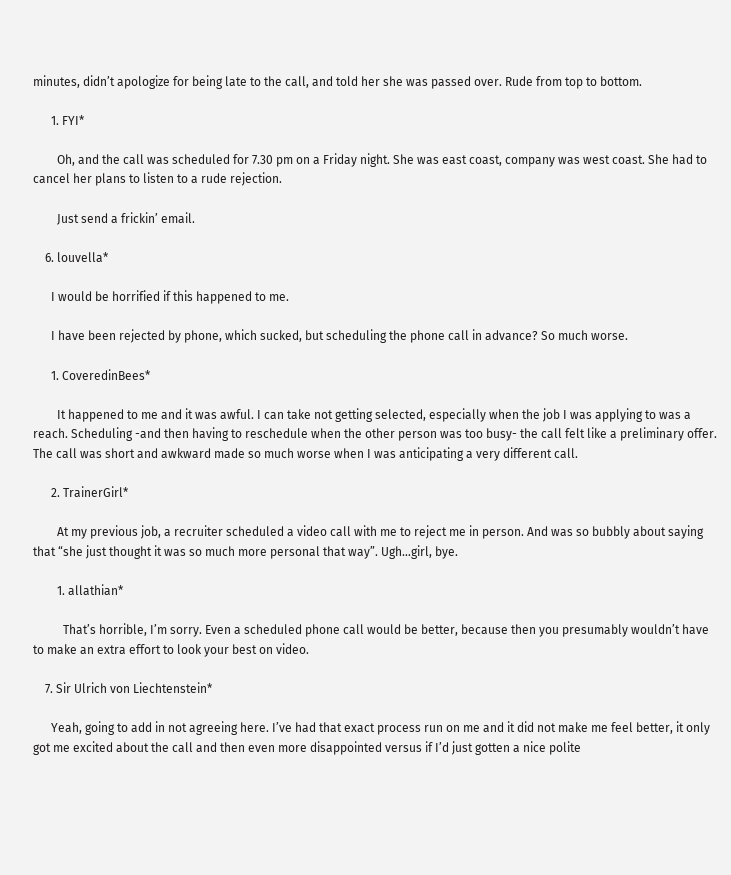minutes, didn’t apologize for being late to the call, and told her she was passed over. Rude from top to bottom.

      1. FYI*

        Oh, and the call was scheduled for 7.30 pm on a Friday night. She was east coast, company was west coast. She had to cancel her plans to listen to a rude rejection.

        Just send a frickin’ email.

    6. louvella*

      I would be horrified if this happened to me.

      I have been rejected by phone, which sucked, but scheduling the phone call in advance? So much worse.

      1. CoveredinBees*

        It happened to me and it was awful. I can take not getting selected, especially when the job I was applying to was a reach. Scheduling -and then having to reschedule when the other person was too busy- the call felt like a preliminary offer. The call was short and awkward made so much worse when I was anticipating a very different call.

      2. TrainerGirl*

        At my previous job, a recruiter scheduled a video call with me to reject me in person. And was so bubbly about saying that “she just thought it was so much more personal that way”. Ugh…girl, bye.

        1. allathian*

          That’s horrible, I’m sorry. Even a scheduled phone call would be better, because then you presumably wouldn’t have to make an extra effort to look your best on video.

    7. Sir Ulrich von Liechtenstein*

      Yeah, going to add in not agreeing here. I’ve had that exact process run on me and it did not make me feel better, it only got me excited about the call and then even more disappointed versus if I’d just gotten a nice polite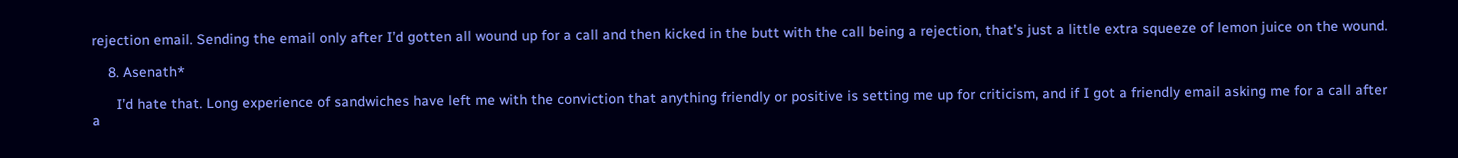rejection email. Sending the email only after I’d gotten all wound up for a call and then kicked in the butt with the call being a rejection, that’s just a little extra squeeze of lemon juice on the wound.

    8. Asenath*

      I’d hate that. Long experience of sandwiches have left me with the conviction that anything friendly or positive is setting me up for criticism, and if I got a friendly email asking me for a call after a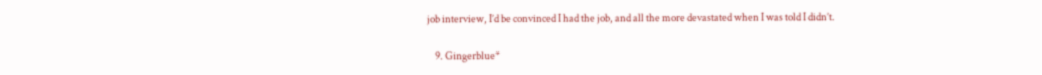job interview, I’d be convinced I had the job, and all the more devastated when I was told I didn’t.

    9. Gingerblue*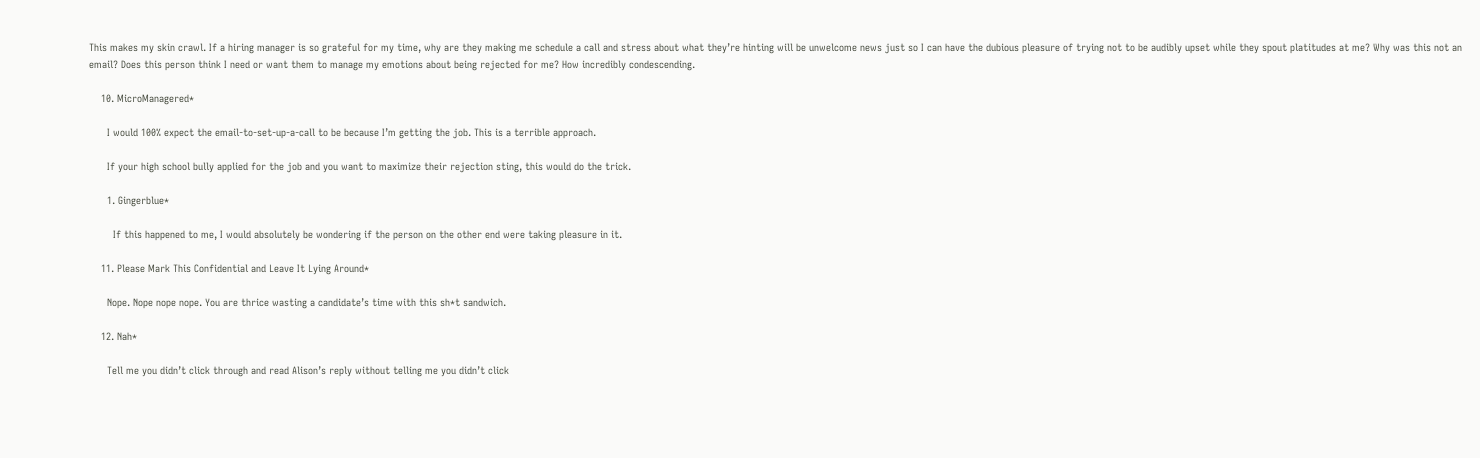This makes my skin crawl. If a hiring manager is so grateful for my time, why are they making me schedule a call and stress about what they’re hinting will be unwelcome news just so I can have the dubious pleasure of trying not to be audibly upset while they spout platitudes at me? Why was this not an email? Does this person think I need or want them to manage my emotions about being rejected for me? How incredibly condescending.

    10. MicroManagered*

      I would 100% expect the email-to-set-up-a-call to be because I’m getting the job. This is a terrible approach.

      If your high school bully applied for the job and you want to maximize their rejection sting, this would do the trick.

      1. Gingerblue*

        If this happened to me, I would absolutely be wondering if the person on the other end were taking pleasure in it.

    11. Please Mark This Confidential and Leave It Lying Around*

      Nope. Nope nope nope. You are thrice wasting a candidate’s time with this sh*t sandwich.

    12. Nah*

      Tell me you didn’t click through and read Alison’s reply without telling me you didn’t click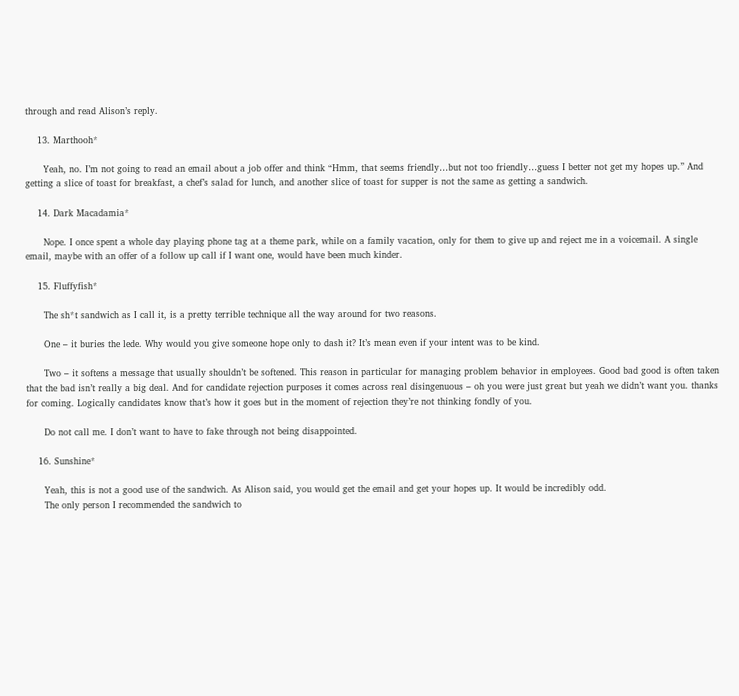through and read Alison’s reply.

    13. Marthooh*

      Yeah, no. I’m not going to read an email about a job offer and think “Hmm, that seems friendly…but not too friendly…guess I better not get my hopes up.” And getting a slice of toast for breakfast, a chef’s salad for lunch, and another slice of toast for supper is not the same as getting a sandwich.

    14. Dark Macadamia*

      Nope. I once spent a whole day playing phone tag at a theme park, while on a family vacation, only for them to give up and reject me in a voicemail. A single email, maybe with an offer of a follow up call if I want one, would have been much kinder.

    15. Fluffyfish*

      The sh*t sandwich as I call it, is a pretty terrible technique all the way around for two reasons.

      One – it buries the lede. Why would you give someone hope only to dash it? It’s mean even if your intent was to be kind.

      Two – it softens a message that usually shouldn’t be softened. This reason in particular for managing problem behavior in employees. Good bad good is often taken that the bad isn’t really a big deal. And for candidate rejection purposes it comes across real disingenuous – oh you were just great but yeah we didn’t want you. thanks for coming. Logically candidates know that’s how it goes but in the moment of rejection they’re not thinking fondly of you.

      Do not call me. I don’t want to have to fake through not being disappointed.

    16. Sunshine*

      Yeah, this is not a good use of the sandwich. As Alison said, you would get the email and get your hopes up. It would be incredibly odd.
      The only person I recommended the sandwich to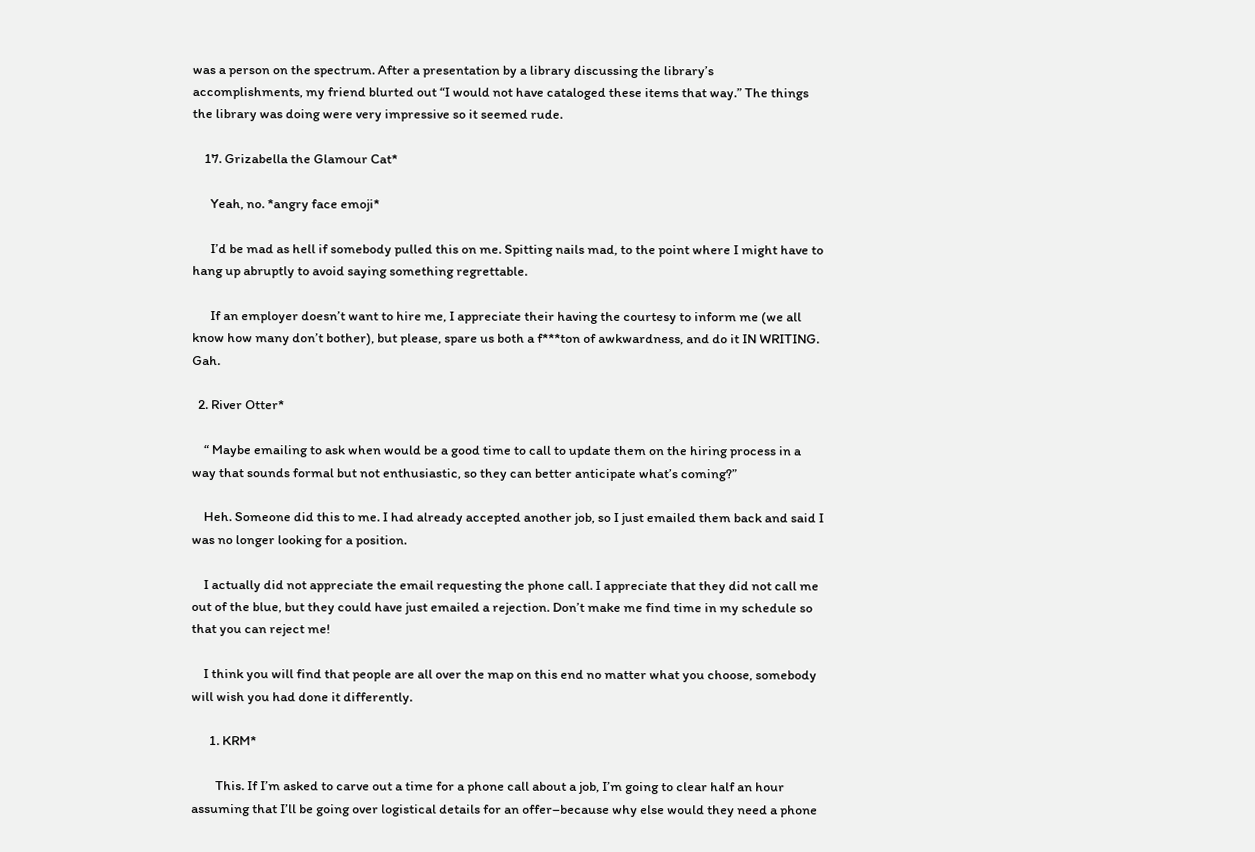was a person on the spectrum. After a presentation by a library discussing the library’s accomplishments, my friend blurted out “I would not have cataloged these items that way.” The things the library was doing were very impressive so it seemed rude.

    17. Grizabella the Glamour Cat*

      Yeah, no. *angry face emoji*

      I’d be mad as hell if somebody pulled this on me. Spitting nails mad, to the point where I might have to hang up abruptly to avoid saying something regrettable.

      If an employer doesn’t want to hire me, I appreciate their having the courtesy to inform me (we all know how many don’t bother), but please, spare us both a f***ton of awkwardness, and do it IN WRITING. Gah.

  2. River Otter*

    “ Maybe emailing to ask when would be a good time to call to update them on the hiring process in a way that sounds formal but not enthusiastic, so they can better anticipate what’s coming?”

    Heh. Someone did this to me. I had already accepted another job, so I just emailed them back and said I was no longer looking for a position.

    I actually did not appreciate the email requesting the phone call. I appreciate that they did not call me out of the blue, but they could have just emailed a rejection. Don’t make me find time in my schedule so that you can reject me!

    I think you will find that people are all over the map on this end no matter what you choose, somebody will wish you had done it differently.

      1. KRM*

        This. If I’m asked to carve out a time for a phone call about a job, I’m going to clear half an hour assuming that I’ll be going over logistical details for an offer–because why else would they need a phone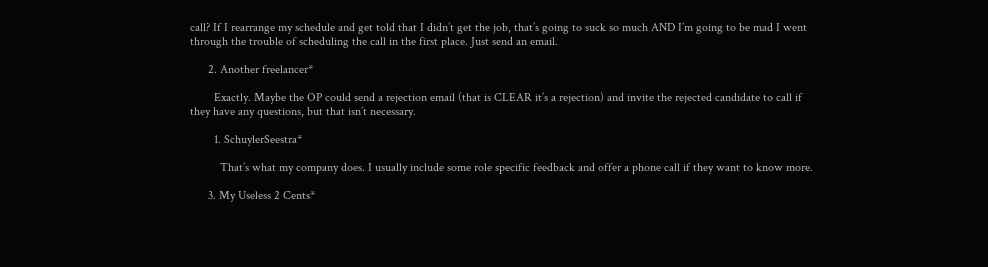call? If I rearrange my schedule and get told that I didn’t get the job, that’s going to suck so much AND I’m going to be mad I went through the trouble of scheduling the call in the first place. Just send an email.

      2. Another freelancer*

        Exactly. Maybe the OP could send a rejection email (that is CLEAR it’s a rejection) and invite the rejected candidate to call if they have any questions, but that isn’t necessary.

        1. SchuylerSeestra*

          That’s what my company does. I usually include some role specific feedback and offer a phone call if they want to know more.

      3. My Useless 2 Cents*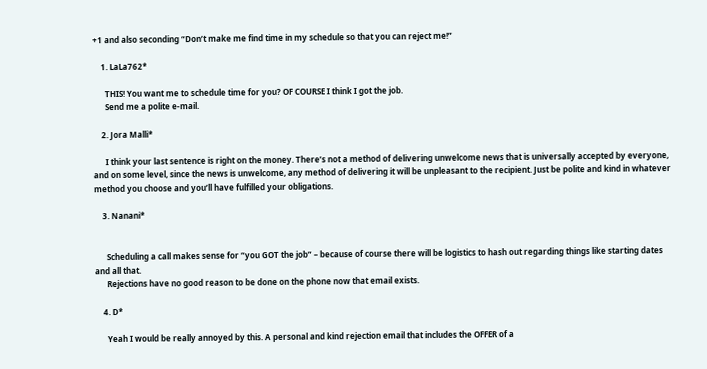+1 and also seconding “Don’t make me find time in my schedule so that you can reject me!”

    1. LaLa762*

      THIS! You want me to schedule time for you? OF COURSE I think I got the job.
      Send me a polite e-mail.

    2. Jora Malli*

      I think your last sentence is right on the money. There’s not a method of delivering unwelcome news that is universally accepted by everyone, and on some level, since the news is unwelcome, any method of delivering it will be unpleasant to the recipient. Just be polite and kind in whatever method you choose and you’ll have fulfilled your obligations.

    3. Nanani*


      Scheduling a call makes sense for “you GOT the job” – because of course there will be logistics to hash out regarding things like starting dates and all that.
      Rejections have no good reason to be done on the phone now that email exists.

    4. D*

      Yeah I would be really annoyed by this. A personal and kind rejection email that includes the OFFER of a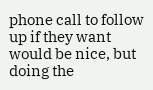phone call to follow up if they want would be nice, but doing the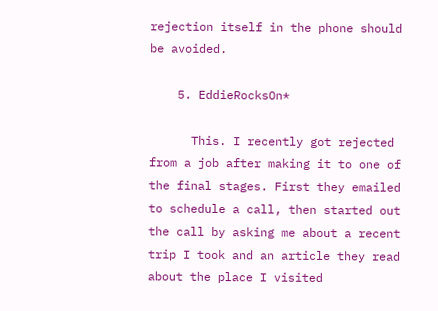rejection itself in the phone should be avoided.

    5. EddieRocksOn*

      This. I recently got rejected from a job after making it to one of the final stages. First they emailed to schedule a call, then started out the call by asking me about a recent trip I took and an article they read about the place I visited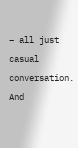– all just casual conversation. And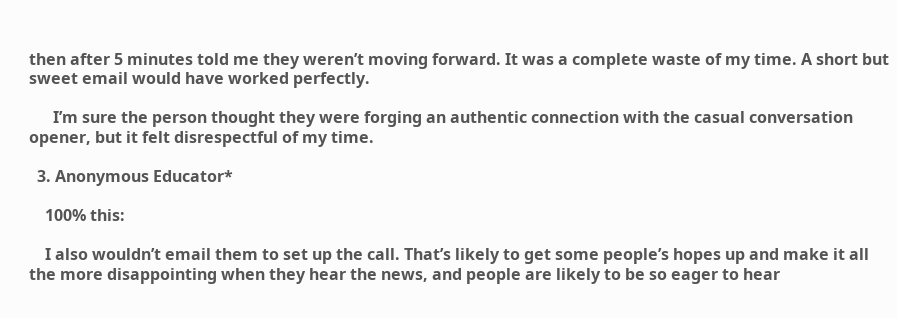then after 5 minutes told me they weren’t moving forward. It was a complete waste of my time. A short but sweet email would have worked perfectly.

      I’m sure the person thought they were forging an authentic connection with the casual conversation opener, but it felt disrespectful of my time.

  3. Anonymous Educator*

    100% this:

    I also wouldn’t email them to set up the call. That’s likely to get some people’s hopes up and make it all the more disappointing when they hear the news, and people are likely to be so eager to hear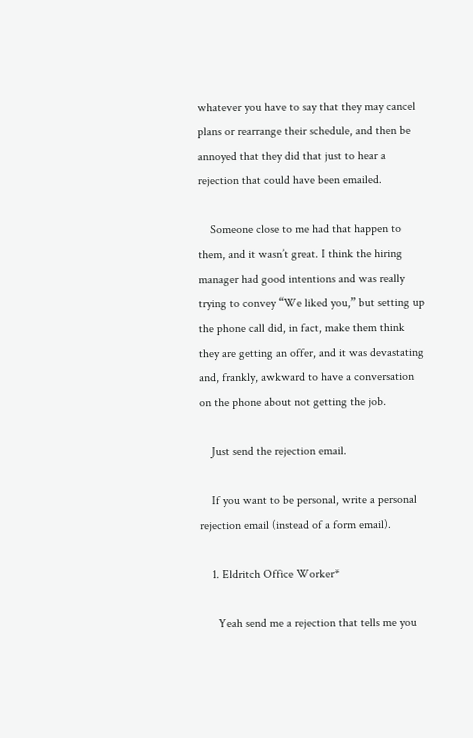whatever you have to say that they may cancel plans or rearrange their schedule, and then be annoyed that they did that just to hear a rejection that could have been emailed.

    Someone close to me had that happen to them, and it wasn’t great. I think the hiring manager had good intentions and was really trying to convey “We liked you,” but setting up the phone call did, in fact, make them think they are getting an offer, and it was devastating and, frankly, awkward to have a conversation on the phone about not getting the job.

    Just send the rejection email.

    If you want to be personal, write a personal rejection email (instead of a form email).

    1. Eldritch Office Worker*

      Yeah send me a rejection that tells me you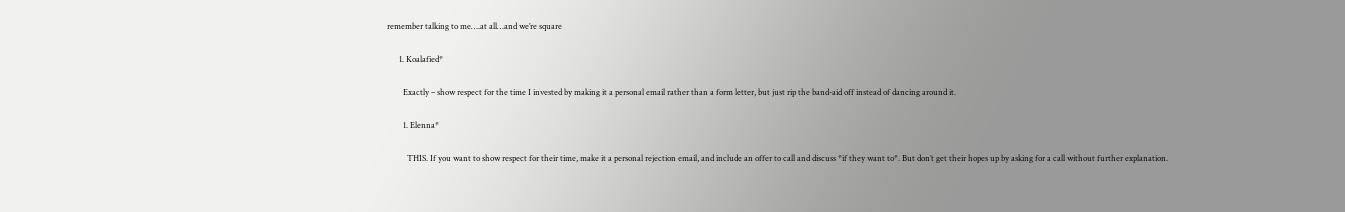remember talking to me….at all…and we’re square

      1. Koalafied*

        Exactly – show respect for the time I invested by making it a personal email rather than a form letter, but just rip the band-aid off instead of dancing around it.

        1. Elenna*

          THIS. If you want to show respect for their time, make it a personal rejection email, and include an offer to call and discuss *if they want to*. But don’t get their hopes up by asking for a call without further explanation.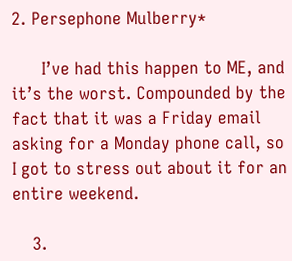2. Persephone Mulberry*

      I’ve had this happen to ME, and it’s the worst. Compounded by the fact that it was a Friday email asking for a Monday phone call, so I got to stress out about it for an entire weekend.

    3.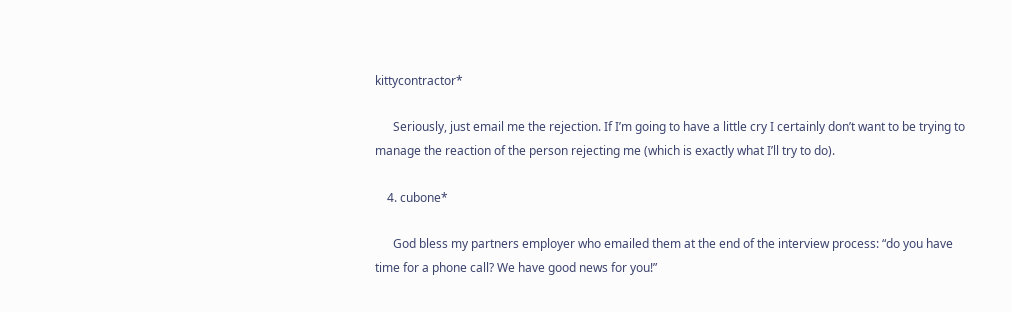kittycontractor*

      Seriously, just email me the rejection. If I’m going to have a little cry I certainly don’t want to be trying to manage the reaction of the person rejecting me (which is exactly what I’ll try to do).

    4. cubone*

      God bless my partners employer who emailed them at the end of the interview process: “do you have time for a phone call? We have good news for you!”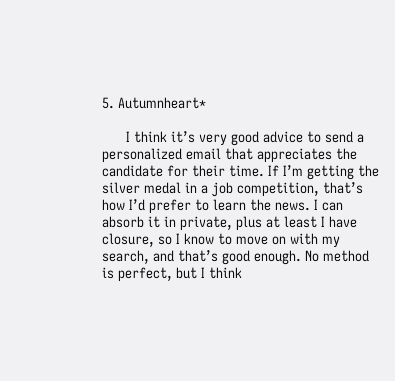5. Autumnheart*

      I think it’s very good advice to send a personalized email that appreciates the candidate for their time. If I’m getting the silver medal in a job competition, that’s how I’d prefer to learn the news. I can absorb it in private, plus at least I have closure, so I know to move on with my search, and that’s good enough. No method is perfect, but I think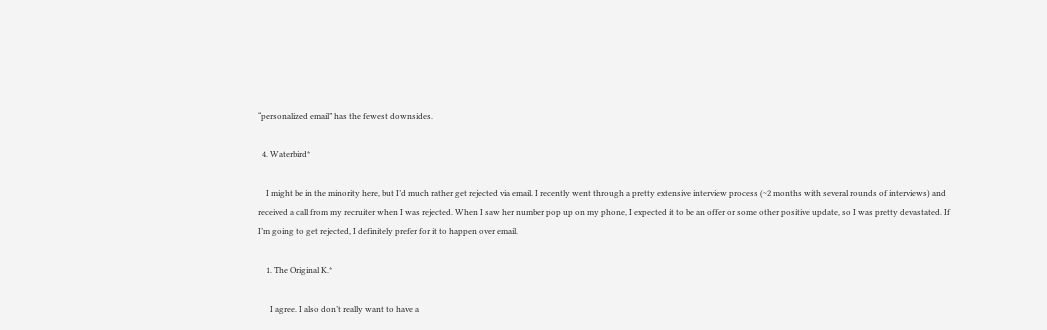“personalized email” has the fewest downsides.

  4. Waterbird*

    I might be in the minority here, but I’d much rather get rejected via email. I recently went through a pretty extensive interview process (~2 months with several rounds of interviews) and received a call from my recruiter when I was rejected. When I saw her number pop up on my phone, I expected it to be an offer or some other positive update, so I was pretty devastated. If I’m going to get rejected, I definitely prefer for it to happen over email.

    1. The Original K.*

      I agree. I also don’t really want to have a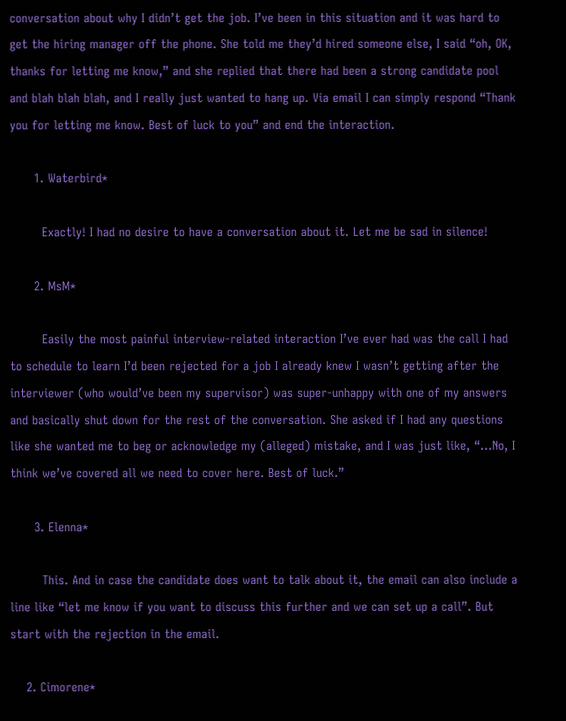conversation about why I didn’t get the job. I’ve been in this situation and it was hard to get the hiring manager off the phone. She told me they’d hired someone else, I said “oh, OK, thanks for letting me know,” and she replied that there had been a strong candidate pool and blah blah blah, and I really just wanted to hang up. Via email I can simply respond “Thank you for letting me know. Best of luck to you” and end the interaction.

      1. Waterbird*

        Exactly! I had no desire to have a conversation about it. Let me be sad in silence!

      2. MsM*

        Easily the most painful interview-related interaction I’ve ever had was the call I had to schedule to learn I’d been rejected for a job I already knew I wasn’t getting after the interviewer (who would’ve been my supervisor) was super-unhappy with one of my answers and basically shut down for the rest of the conversation. She asked if I had any questions like she wanted me to beg or acknowledge my (alleged) mistake, and I was just like, “…No, I think we’ve covered all we need to cover here. Best of luck.”

      3. Elenna*

        This. And in case the candidate does want to talk about it, the email can also include a line like “let me know if you want to discuss this further and we can set up a call”. But start with the rejection in the email.

    2. Cimorene*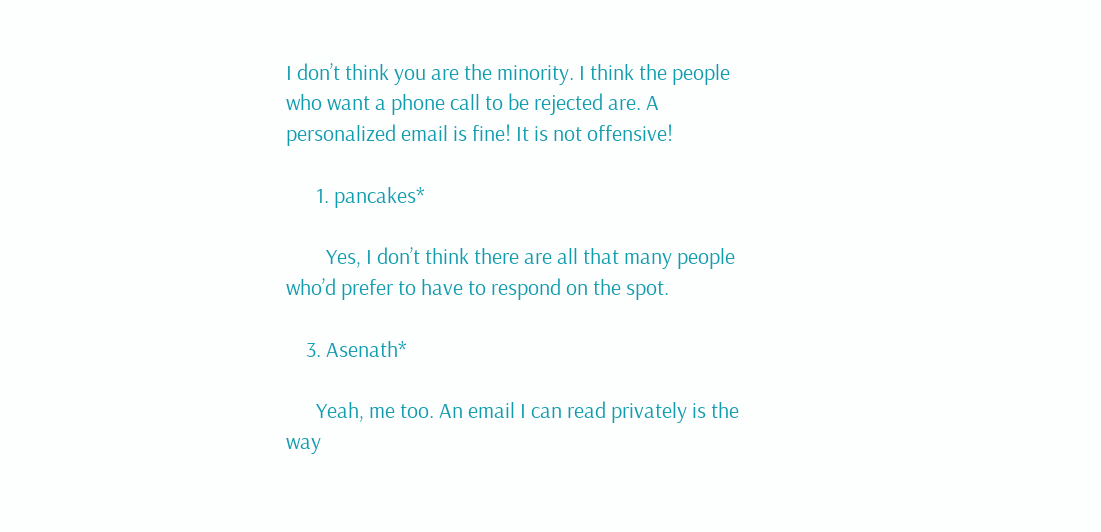I don’t think you are the minority. I think the people who want a phone call to be rejected are. A personalized email is fine! It is not offensive!

      1. pancakes*

        Yes, I don’t think there are all that many people who’d prefer to have to respond on the spot.

    3. Asenath*

      Yeah, me too. An email I can read privately is the way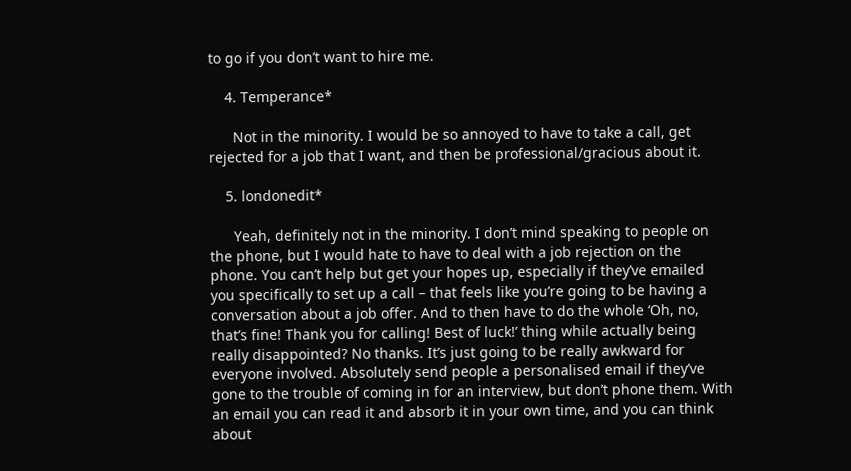to go if you don’t want to hire me.

    4. Temperance*

      Not in the minority. I would be so annoyed to have to take a call, get rejected for a job that I want, and then be professional/gracious about it.

    5. londonedit*

      Yeah, definitely not in the minority. I don’t mind speaking to people on the phone, but I would hate to have to deal with a job rejection on the phone. You can’t help but get your hopes up, especially if they’ve emailed you specifically to set up a call – that feels like you’re going to be having a conversation about a job offer. And to then have to do the whole ‘Oh, no, that’s fine! Thank you for calling! Best of luck!’ thing while actually being really disappointed? No thanks. It’s just going to be really awkward for everyone involved. Absolutely send people a personalised email if they’ve gone to the trouble of coming in for an interview, but don’t phone them. With an email you can read it and absorb it in your own time, and you can think about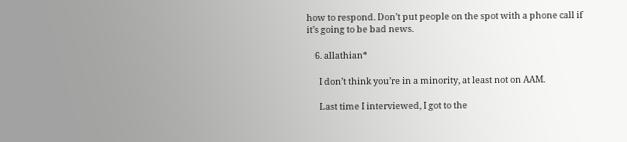how to respond. Don’t put people on the spot with a phone call if it’s going to be bad news.

    6. allathian*

      I don’t think you’re in a minority, at least not on AAM.

      Last time I interviewed, I got to the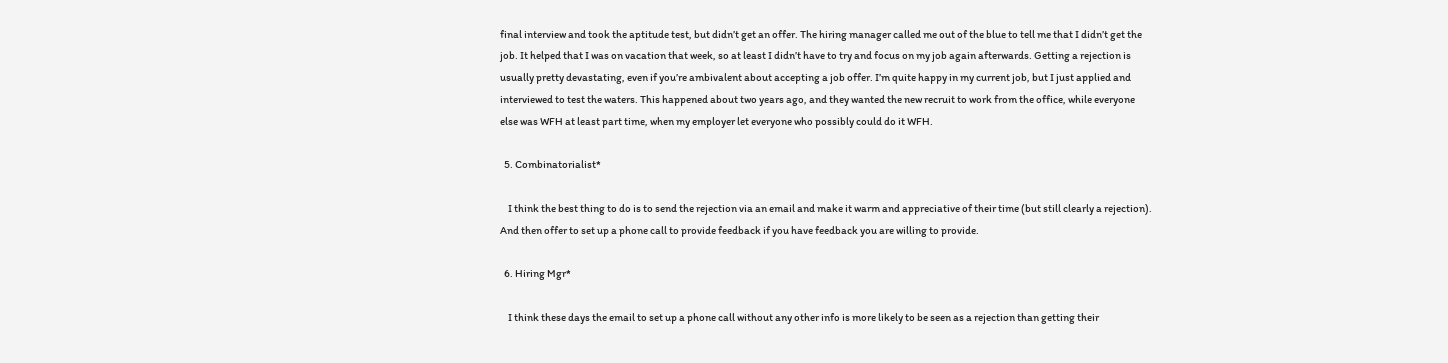final interview and took the aptitude test, but didn’t get an offer. The hiring manager called me out of the blue to tell me that I didn’t get the job. It helped that I was on vacation that week, so at least I didn’t have to try and focus on my job again afterwards. Getting a rejection is usually pretty devastating, even if you’re ambivalent about accepting a job offer. I’m quite happy in my current job, but I just applied and interviewed to test the waters. This happened about two years ago, and they wanted the new recruit to work from the office, while everyone else was WFH at least part time, when my employer let everyone who possibly could do it WFH.

  5. Combinatorialist*

    I think the best thing to do is to send the rejection via an email and make it warm and appreciative of their time (but still clearly a rejection). And then offer to set up a phone call to provide feedback if you have feedback you are willing to provide.

  6. Hiring Mgr*

    I think these days the email to set up a phone call without any other info is more likely to be seen as a rejection than getting their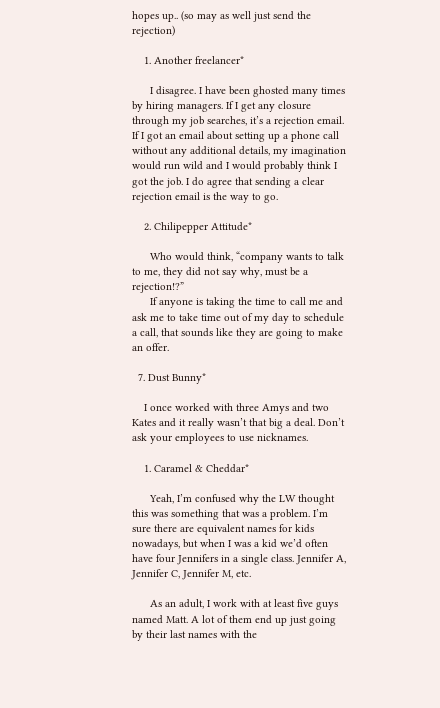hopes up.. (so may as well just send the rejection)

    1. Another freelancer*

      I disagree. I have been ghosted many times by hiring managers. If I get any closure through my job searches, it’s a rejection email. If I got an email about setting up a phone call without any additional details, my imagination would run wild and I would probably think I got the job. I do agree that sending a clear rejection email is the way to go.

    2. Chilipepper Attitude*

      Who would think, “company wants to talk to me, they did not say why, must be a rejection!?”
      If anyone is taking the time to call me and ask me to take time out of my day to schedule a call, that sounds like they are going to make an offer.

  7. Dust Bunny*

    I once worked with three Amys and two Kates and it really wasn’t that big a deal. Don’t ask your employees to use nicknames.

    1. Caramel & Cheddar*

      Yeah, I’m confused why the LW thought this was something that was a problem. I’m sure there are equivalent names for kids nowadays, but when I was a kid we’d often have four Jennifers in a single class. Jennifer A, Jennifer C, Jennifer M, etc.

      As an adult, I work with at least five guys named Matt. A lot of them end up just going by their last names with the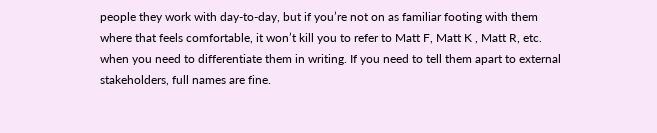people they work with day-to-day, but if you’re not on as familiar footing with them where that feels comfortable, it won’t kill you to refer to Matt F, Matt K , Matt R, etc. when you need to differentiate them in writing. If you need to tell them apart to external stakeholders, full names are fine.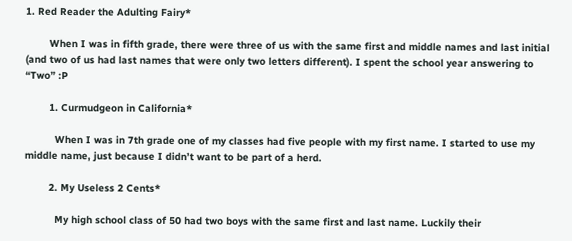1. Red Reader the Adulting Fairy*

        When I was in fifth grade, there were three of us with the same first and middle names and last initial (and two of us had last names that were only two letters different). I spent the school year answering to “Two” :P

        1. Curmudgeon in California*

          When I was in 7th grade one of my classes had five people with my first name. I started to use my middle name, just because I didn’t want to be part of a herd.

        2. My Useless 2 Cents*

          My high school class of 50 had two boys with the same first and last name. Luckily their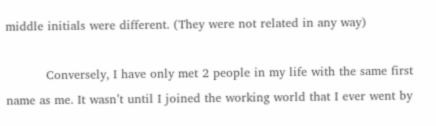middle initials were different. (They were not related in any way)

          Conversely, I have only met 2 people in my life with the same first name as me. It wasn’t until I joined the working world that I ever went by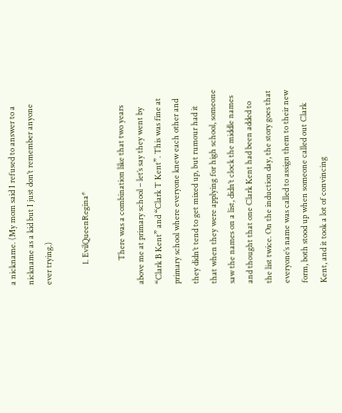a nickname. (My mom said I refused to answer to a nickname as a kid but I just don’t remember anyone ever trying.)

          1. EvilQueenRegina*

            There was a combination like that two years above me at primary school – let’s say they went by “Clark B Kent” and “Clark T Kent”. This was fine at primary school where everyone knew each other and they didn’t tend to get mixed up, but rumour had it that when they were applying for high school, someone saw the names on a list, didn’t clock the middle names and thought that one Clark Kent had been added to the list twice. On the induction day, the story goes that everyone’s name was called to assign them to their new form, both stood up when someone called out Clark Kent, and it took a lot of convincing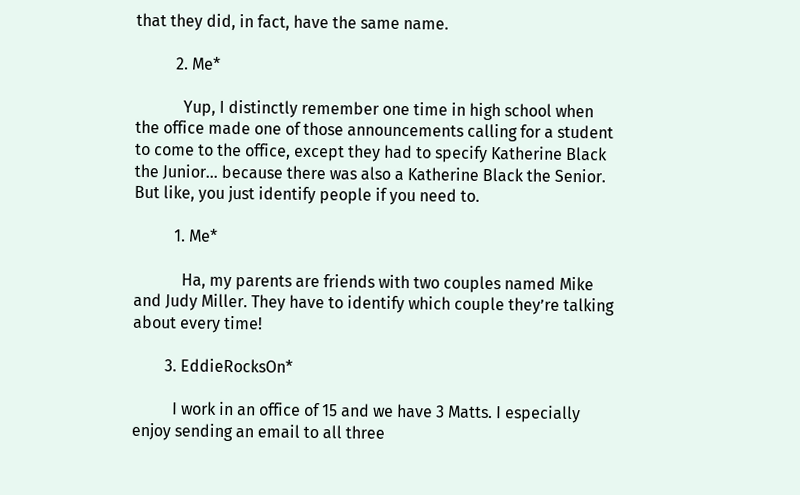that they did, in fact, have the same name.

          2. Me*

            Yup, I distinctly remember one time in high school when the office made one of those announcements calling for a student to come to the office, except they had to specify Katherine Black the Junior… because there was also a Katherine Black the Senior. But like, you just identify people if you need to.

          1. Me*

            Ha, my parents are friends with two couples named Mike and Judy Miller. They have to identify which couple they’re talking about every time!

        3. EddieRocksOn*

          I work in an office of 15 and we have 3 Matts. I especially enjoy sending an email to all three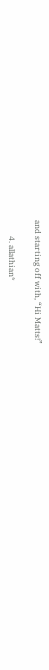and starting off with, “Hi Matts!”

        4. allathian*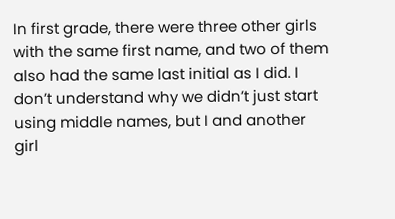In first grade, there were three other girls with the same first name, and two of them also had the same last initial as I did. I don’t understand why we didn’t just start using middle names, but I and another girl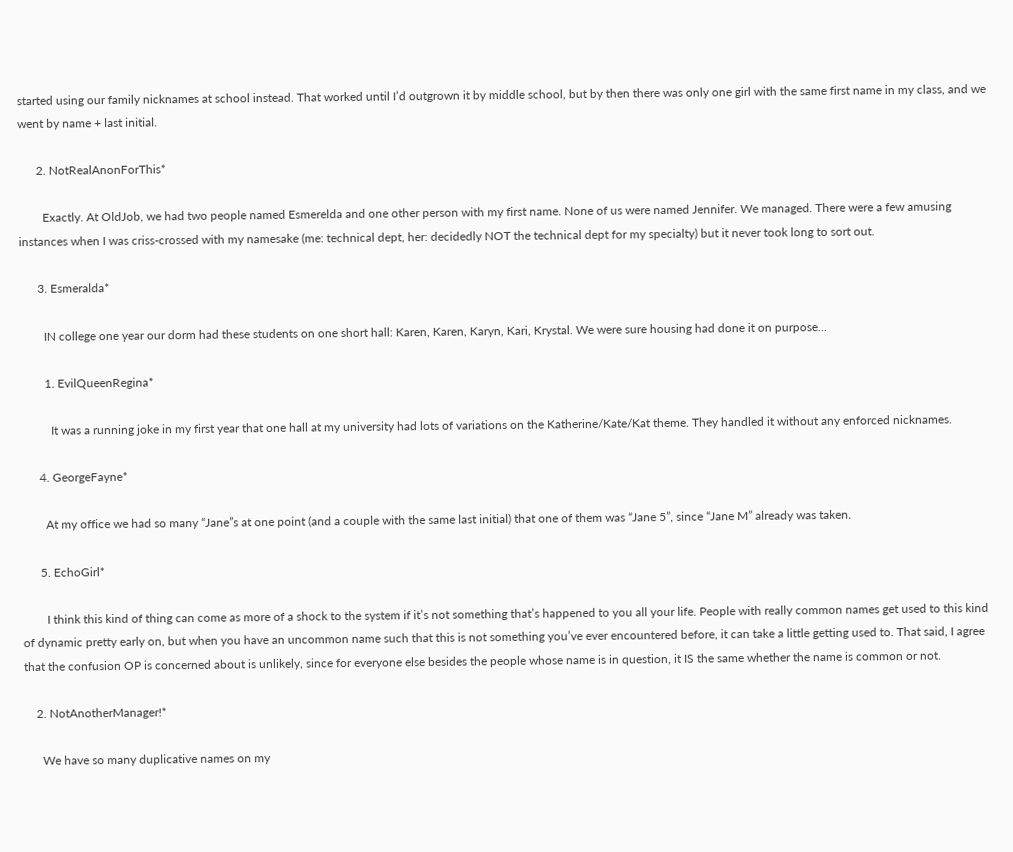started using our family nicknames at school instead. That worked until I’d outgrown it by middle school, but by then there was only one girl with the same first name in my class, and we went by name + last initial.

      2. NotRealAnonForThis*

        Exactly. At OldJob, we had two people named Esmerelda and one other person with my first name. None of us were named Jennifer. We managed. There were a few amusing instances when I was criss-crossed with my namesake (me: technical dept, her: decidedly NOT the technical dept for my specialty) but it never took long to sort out.

      3. Esmeralda*

        IN college one year our dorm had these students on one short hall: Karen, Karen, Karyn, Kari, Krystal. We were sure housing had done it on purpose…

        1. EvilQueenRegina*

          It was a running joke in my first year that one hall at my university had lots of variations on the Katherine/Kate/Kat theme. They handled it without any enforced nicknames.

      4. GeorgeFayne*

        At my office we had so many “Jane”s at one point (and a couple with the same last initial) that one of them was “Jane 5”, since “Jane M” already was taken.

      5. EchoGirl*

        I think this kind of thing can come as more of a shock to the system if it’s not something that’s happened to you all your life. People with really common names get used to this kind of dynamic pretty early on, but when you have an uncommon name such that this is not something you’ve ever encountered before, it can take a little getting used to. That said, I agree that the confusion OP is concerned about is unlikely, since for everyone else besides the people whose name is in question, it IS the same whether the name is common or not.

    2. NotAnotherManager!*

      We have so many duplicative names on my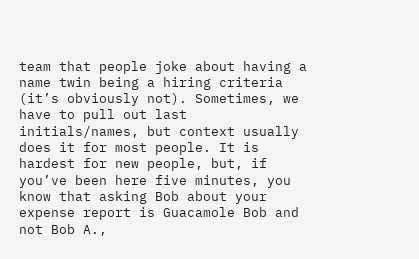team that people joke about having a name twin being a hiring criteria (it’s obviously not). Sometimes, we have to pull out last initials/names, but context usually does it for most people. It is hardest for new people, but, if you’ve been here five minutes, you know that asking Bob about your expense report is Guacamole Bob and not Bob A.,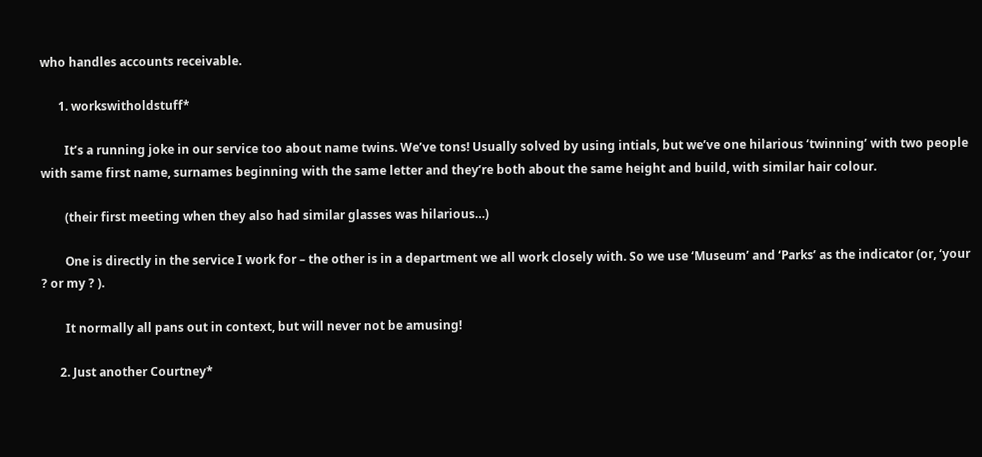who handles accounts receivable.

      1. workswitholdstuff*

        It’s a running joke in our service too about name twins. We’ve tons! Usually solved by using intials, but we’ve one hilarious ‘twinning’ with two people with same first name, surnames beginning with the same letter and they’re both about the same height and build, with similar hair colour.

        (their first meeting when they also had similar glasses was hilarious…)

        One is directly in the service I work for – the other is in a department we all work closely with. So we use ‘Museum’ and ‘Parks’ as the indicator (or, ‘your ? or my ? ).

        It normally all pans out in context, but will never not be amusing!

      2. Just another Courtney*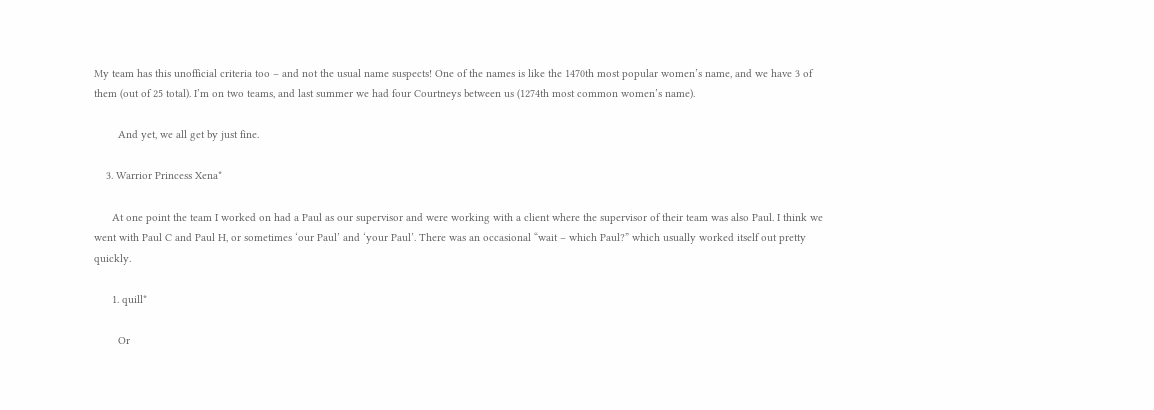My team has this unofficial criteria too – and not the usual name suspects! One of the names is like the 1470th most popular women’s name, and we have 3 of them (out of 25 total). I’m on two teams, and last summer we had four Courtneys between us (1274th most common women’s name).

        And yet, we all get by just fine.

    3. Warrior Princess Xena*

      At one point the team I worked on had a Paul as our supervisor and were working with a client where the supervisor of their team was also Paul. I think we went with Paul C and Paul H, or sometimes ‘our Paul’ and ‘your Paul’. There was an occasional “wait – which Paul?” which usually worked itself out pretty quickly.

      1. quill*

        Or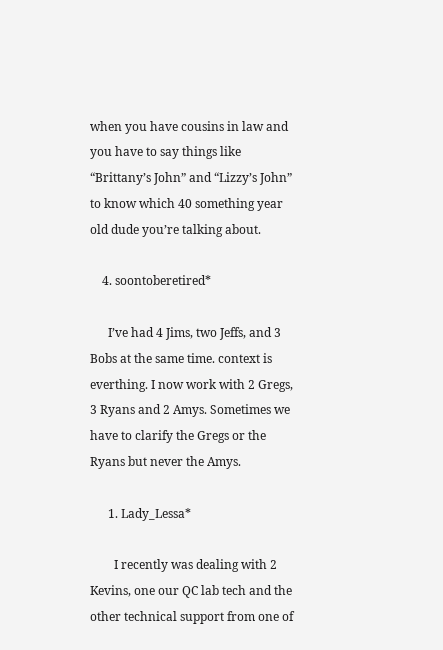when you have cousins in law and you have to say things like “Brittany’s John” and “Lizzy’s John” to know which 40 something year old dude you’re talking about.

    4. soontoberetired*

      I’ve had 4 Jims, two Jeffs, and 3 Bobs at the same time. context is everthing. I now work with 2 Gregs, 3 Ryans and 2 Amys. Sometimes we have to clarify the Gregs or the Ryans but never the Amys.

      1. Lady_Lessa*

        I recently was dealing with 2 Kevins, one our QC lab tech and the other technical support from one of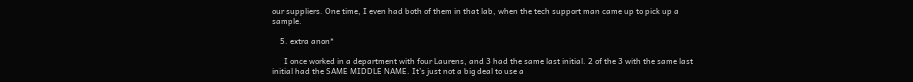our suppliers. One time, I even had both of them in that lab, when the tech support man came up to pick up a sample.

    5. extra anon*

      I once worked in a department with four Laurens, and 3 had the same last initial. 2 of the 3 with the same last initial had the SAME MIDDLE NAME. It’s just not a big deal to use a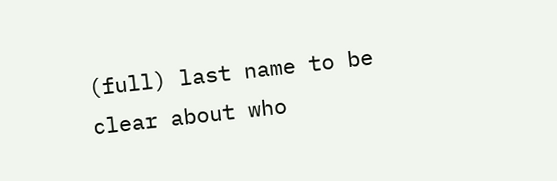(full) last name to be clear about who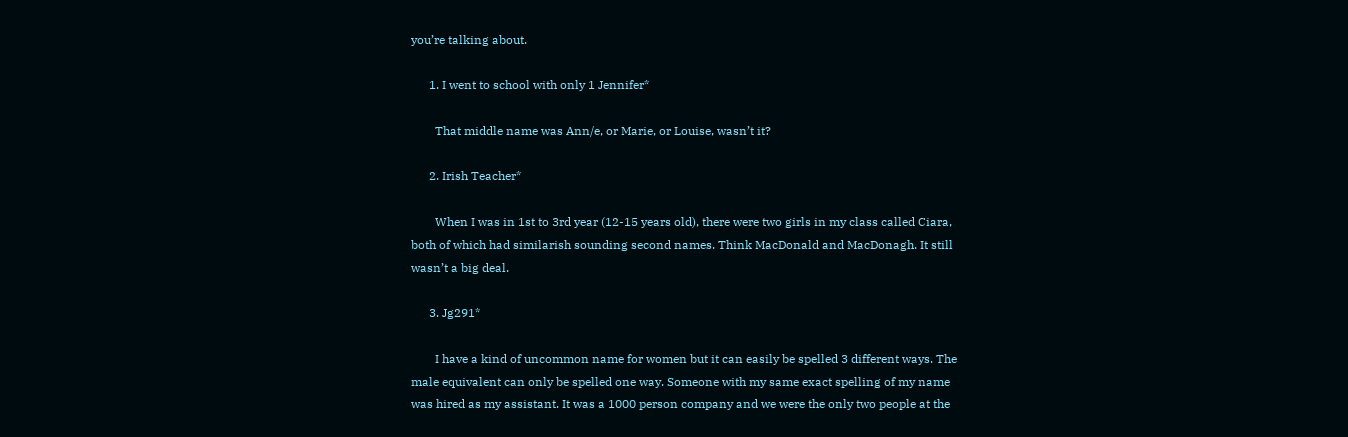you’re talking about.

      1. I went to school with only 1 Jennifer*

        That middle name was Ann/e, or Marie, or Louise, wasn’t it?

      2. Irish Teacher*

        When I was in 1st to 3rd year (12-15 years old), there were two girls in my class called Ciara, both of which had similarish sounding second names. Think MacDonald and MacDonagh. It still wasn’t a big deal.

      3. Jg291*

        I have a kind of uncommon name for women but it can easily be spelled 3 different ways. The male equivalent can only be spelled one way. Someone with my same exact spelling of my name was hired as my assistant. It was a 1000 person company and we were the only two people at the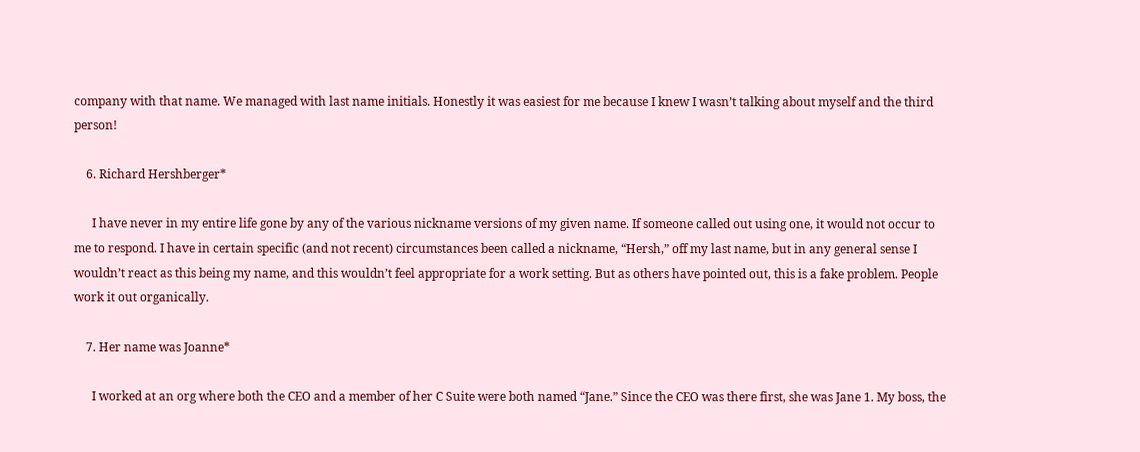company with that name. We managed with last name initials. Honestly it was easiest for me because I knew I wasn’t talking about myself and the third person!

    6. Richard Hershberger*

      I have never in my entire life gone by any of the various nickname versions of my given name. If someone called out using one, it would not occur to me to respond. I have in certain specific (and not recent) circumstances been called a nickname, “Hersh,” off my last name, but in any general sense I wouldn’t react as this being my name, and this wouldn’t feel appropriate for a work setting. But as others have pointed out, this is a fake problem. People work it out organically.

    7. Her name was Joanne*

      I worked at an org where both the CEO and a member of her C Suite were both named “Jane.” Since the CEO was there first, she was Jane 1. My boss, the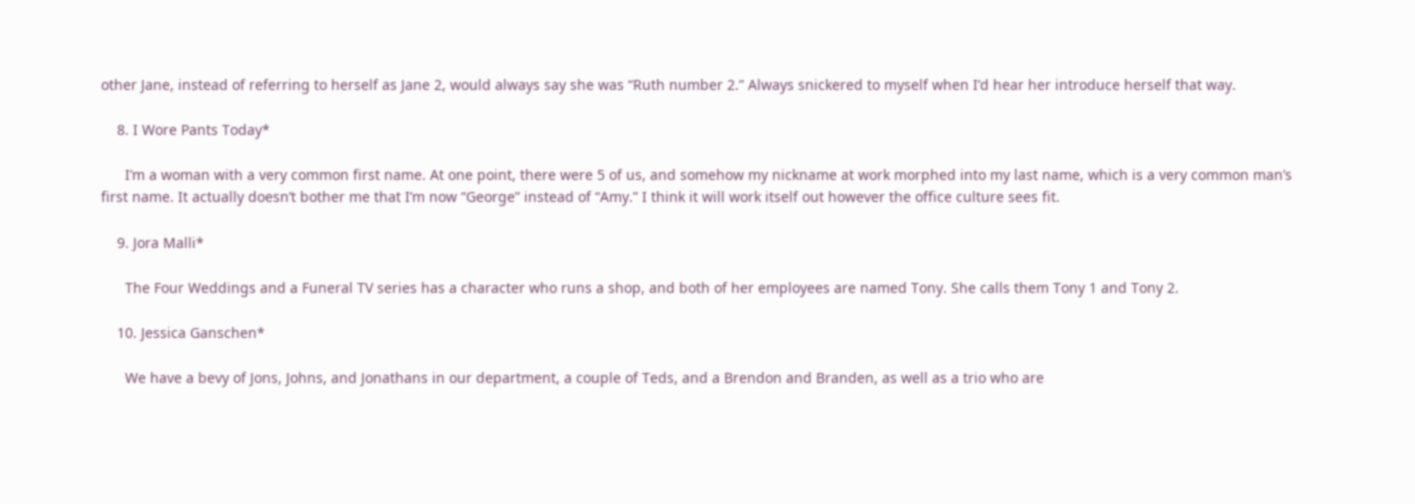other Jane, instead of referring to herself as Jane 2, would always say she was “Ruth number 2.” Always snickered to myself when I’d hear her introduce herself that way.

    8. I Wore Pants Today*

      I’m a woman with a very common first name. At one point, there were 5 of us, and somehow my nickname at work morphed into my last name, which is a very common man’s first name. It actually doesn’t bother me that I’m now “George” instead of “Amy.” I think it will work itself out however the office culture sees fit.

    9. Jora Malli*

      The Four Weddings and a Funeral TV series has a character who runs a shop, and both of her employees are named Tony. She calls them Tony 1 and Tony 2.

    10. Jessica Ganschen*

      We have a bevy of Jons, Johns, and Jonathans in our department, a couple of Teds, and a Brendon and Branden, as well as a trio who are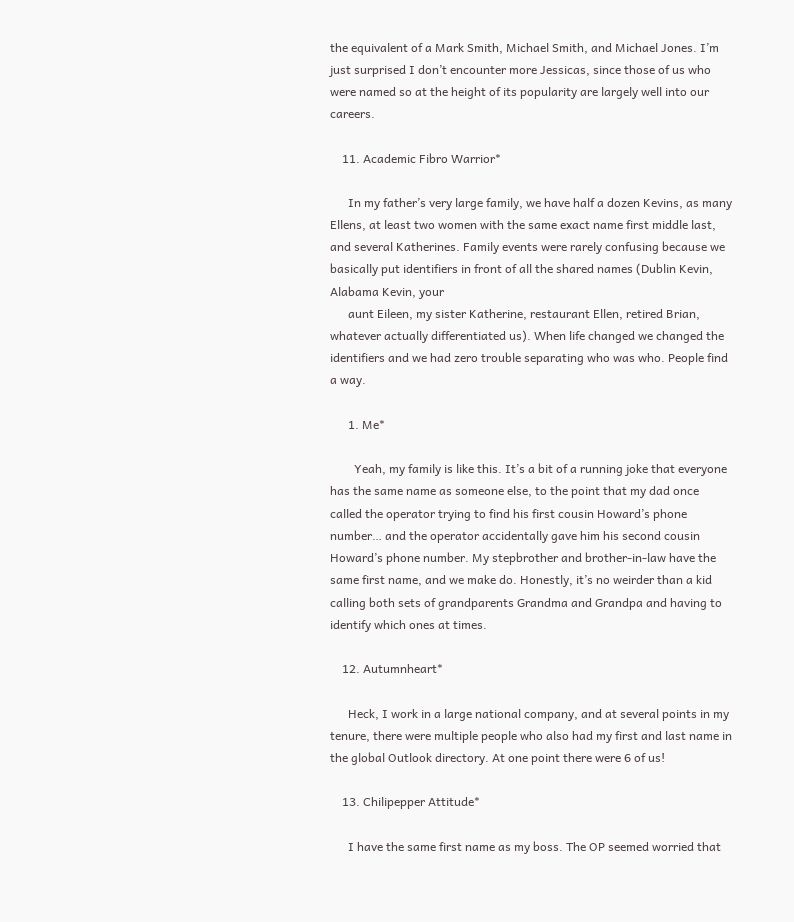the equivalent of a Mark Smith, Michael Smith, and Michael Jones. I’m just surprised I don’t encounter more Jessicas, since those of us who were named so at the height of its popularity are largely well into our careers.

    11. Academic Fibro Warrior*

      In my father’s very large family, we have half a dozen Kevins, as many Ellens, at least two women with the same exact name first middle last, and several Katherines. Family events were rarely confusing because we basically put identifiers in front of all the shared names (Dublin Kevin, Alabama Kevin, your
      aunt Eileen, my sister Katherine, restaurant Ellen, retired Brian, whatever actually differentiated us). When life changed we changed the identifiers and we had zero trouble separating who was who. People find a way.

      1. Me*

        Yeah, my family is like this. It’s a bit of a running joke that everyone has the same name as someone else, to the point that my dad once called the operator trying to find his first cousin Howard’s phone number… and the operator accidentally gave him his second cousin Howard’s phone number. My stepbrother and brother-in-law have the same first name, and we make do. Honestly, it’s no weirder than a kid calling both sets of grandparents Grandma and Grandpa and having to identify which ones at times.

    12. Autumnheart*

      Heck, I work in a large national company, and at several points in my tenure, there were multiple people who also had my first and last name in the global Outlook directory. At one point there were 6 of us!

    13. Chilipepper Attitude*

      I have the same first name as my boss. The OP seemed worried that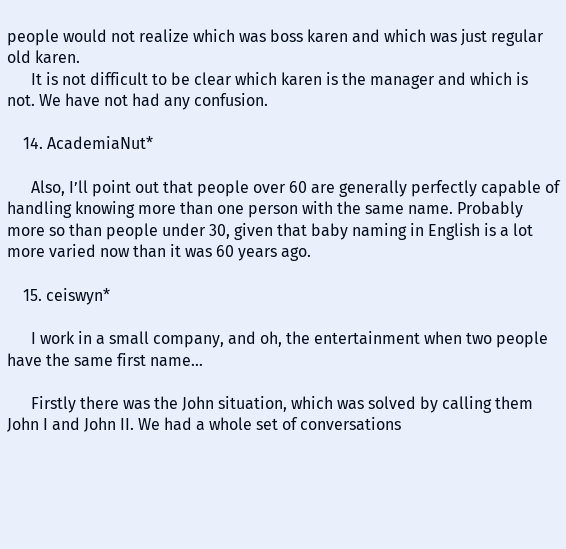people would not realize which was boss karen and which was just regular old karen.
      It is not difficult to be clear which karen is the manager and which is not. We have not had any confusion.

    14. AcademiaNut*

      Also, I’ll point out that people over 60 are generally perfectly capable of handling knowing more than one person with the same name. Probably more so than people under 30, given that baby naming in English is a lot more varied now than it was 60 years ago.

    15. ceiswyn*

      I work in a small company, and oh, the entertainment when two people have the same first name…

      Firstly there was the John situation, which was solved by calling them John I and John II. We had a whole set of conversations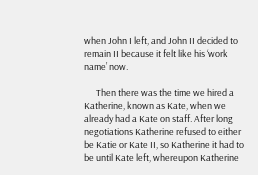when John I left, and John II decided to remain II because it felt like his ‘work name’ now.

      Then there was the time we hired a Katherine, known as Kate, when we already had a Kate on staff. After long negotiations Katherine refused to either be Katie or Kate II, so Katherine it had to be until Kate left, whereupon Katherine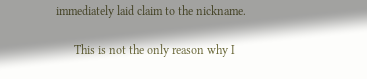immediately laid claim to the nickname.

      This is not the only reason why I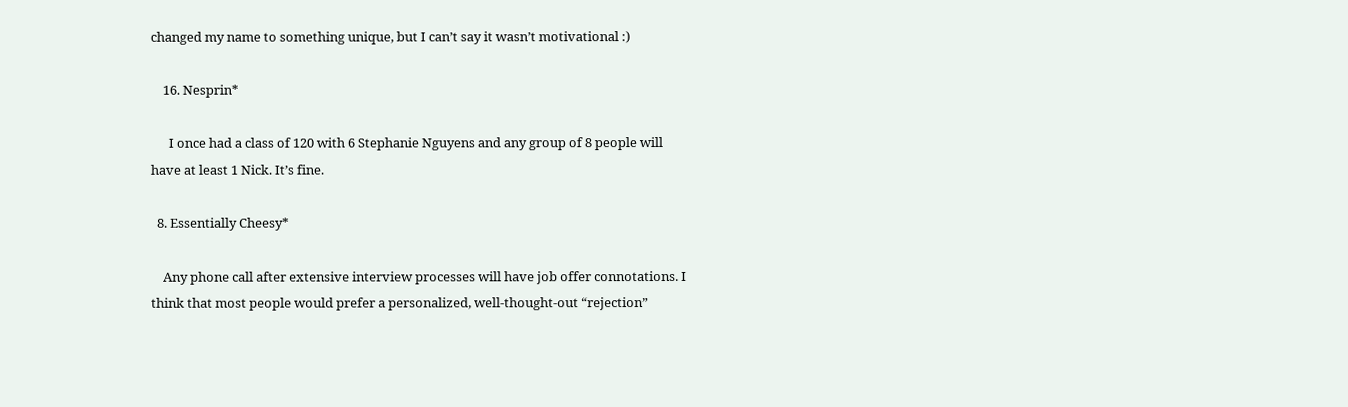changed my name to something unique, but I can’t say it wasn’t motivational :)

    16. Nesprin*

      I once had a class of 120 with 6 Stephanie Nguyens and any group of 8 people will have at least 1 Nick. It’s fine.

  8. Essentially Cheesy*

    Any phone call after extensive interview processes will have job offer connotations. I think that most people would prefer a personalized, well-thought-out “rejection”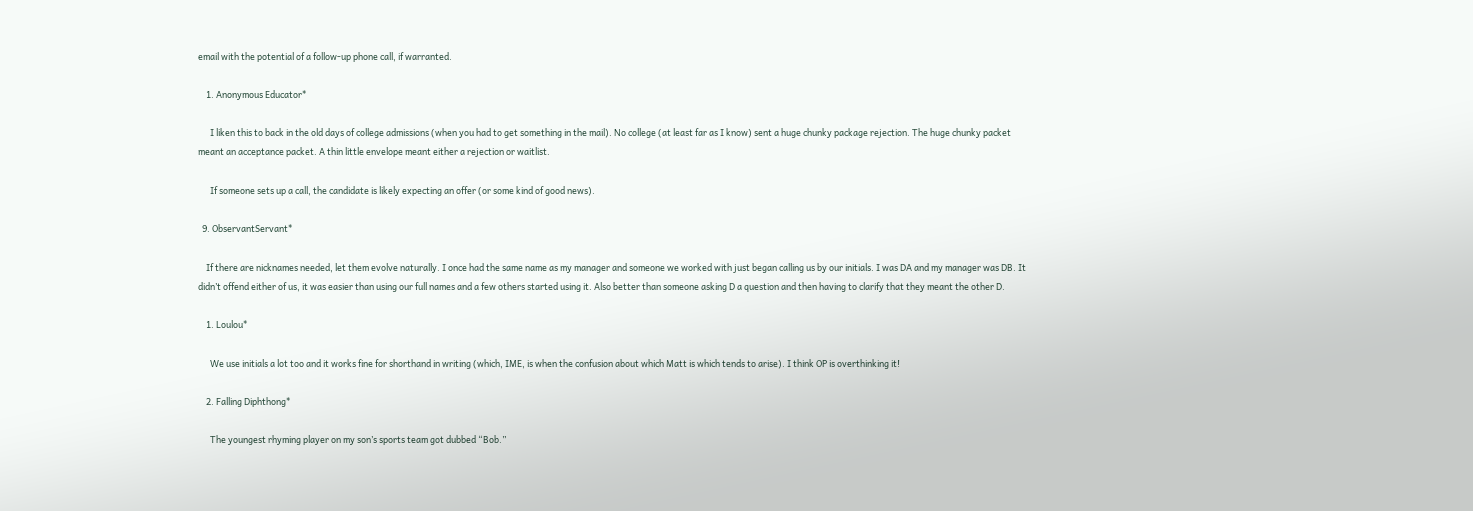email with the potential of a follow-up phone call, if warranted.

    1. Anonymous Educator*

      I liken this to back in the old days of college admissions (when you had to get something in the mail). No college (at least far as I know) sent a huge chunky package rejection. The huge chunky packet meant an acceptance packet. A thin little envelope meant either a rejection or waitlist.

      If someone sets up a call, the candidate is likely expecting an offer (or some kind of good news).

  9. ObservantServant*

    If there are nicknames needed, let them evolve naturally. I once had the same name as my manager and someone we worked with just began calling us by our initials. I was DA and my manager was DB. It didn’t offend either of us, it was easier than using our full names and a few others started using it. Also better than someone asking D a question and then having to clarify that they meant the other D.

    1. Loulou*

      We use initials a lot too and it works fine for shorthand in writing (which, IME, is when the confusion about which Matt is which tends to arise). I think OP is overthinking it!

    2. Falling Diphthong*

      The youngest rhyming player on my son’s sports team got dubbed “Bob.”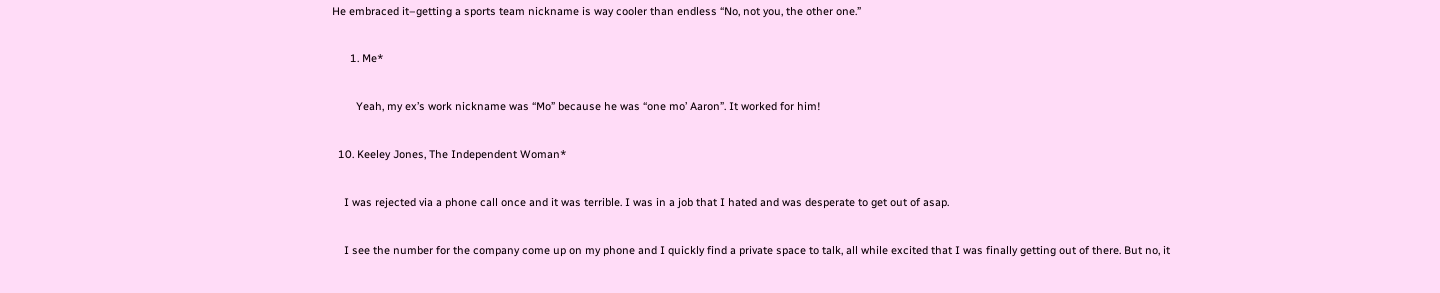He embraced it–getting a sports team nickname is way cooler than endless “No, not you, the other one.”

      1. Me*

        Yeah, my ex’s work nickname was “Mo” because he was “one mo’ Aaron”. It worked for him!

  10. Keeley Jones, The Independent Woman*

    I was rejected via a phone call once and it was terrible. I was in a job that I hated and was desperate to get out of asap.

    I see the number for the company come up on my phone and I quickly find a private space to talk, all while excited that I was finally getting out of there. But no, it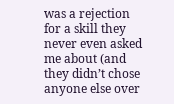was a rejection for a skill they never even asked me about (and they didn’t chose anyone else over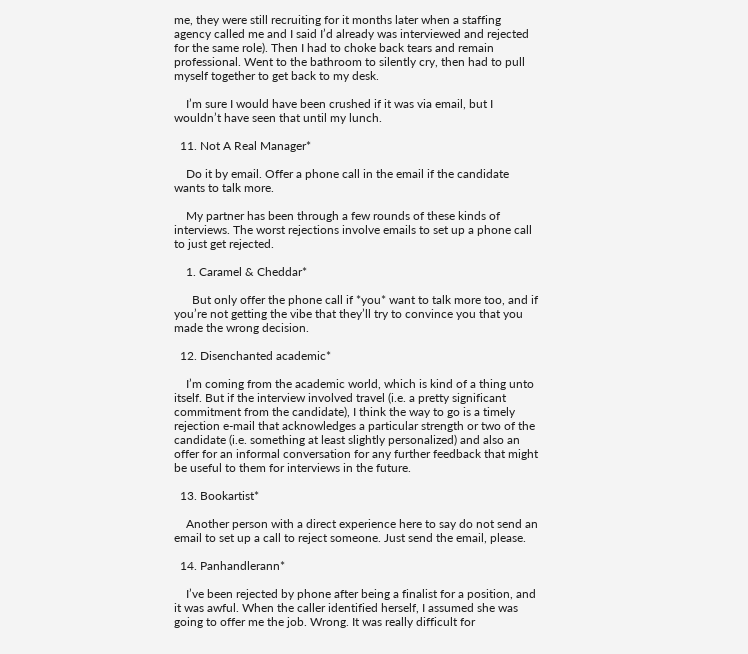me, they were still recruiting for it months later when a staffing agency called me and I said I’d already was interviewed and rejected for the same role). Then I had to choke back tears and remain professional. Went to the bathroom to silently cry, then had to pull myself together to get back to my desk.

    I’m sure I would have been crushed if it was via email, but I wouldn’t have seen that until my lunch.

  11. Not A Real Manager*

    Do it by email. Offer a phone call in the email if the candidate wants to talk more.

    My partner has been through a few rounds of these kinds of interviews. The worst rejections involve emails to set up a phone call to just get rejected.

    1. Caramel & Cheddar*

      But only offer the phone call if *you* want to talk more too, and if you’re not getting the vibe that they’ll try to convince you that you made the wrong decision.

  12. Disenchanted academic*

    I’m coming from the academic world, which is kind of a thing unto itself. But if the interview involved travel (i.e. a pretty significant commitment from the candidate), I think the way to go is a timely rejection e-mail that acknowledges a particular strength or two of the candidate (i.e. something at least slightly personalized) and also an offer for an informal conversation for any further feedback that might be useful to them for interviews in the future.

  13. Bookartist*

    Another person with a direct experience here to say do not send an email to set up a call to reject someone. Just send the email, please.

  14. Panhandlerann*

    I’ve been rejected by phone after being a finalist for a position, and it was awful. When the caller identified herself, I assumed she was going to offer me the job. Wrong. It was really difficult for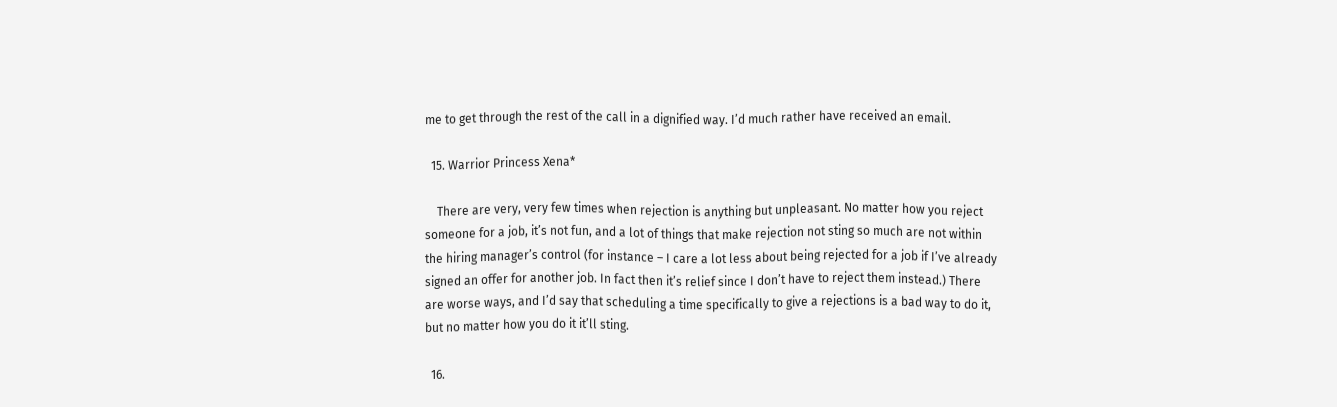me to get through the rest of the call in a dignified way. I’d much rather have received an email.

  15. Warrior Princess Xena*

    There are very, very few times when rejection is anything but unpleasant. No matter how you reject someone for a job, it’s not fun, and a lot of things that make rejection not sting so much are not within the hiring manager’s control (for instance – I care a lot less about being rejected for a job if I’ve already signed an offer for another job. In fact then it’s relief since I don’t have to reject them instead.) There are worse ways, and I’d say that scheduling a time specifically to give a rejections is a bad way to do it, but no matter how you do it it’ll sting.

  16.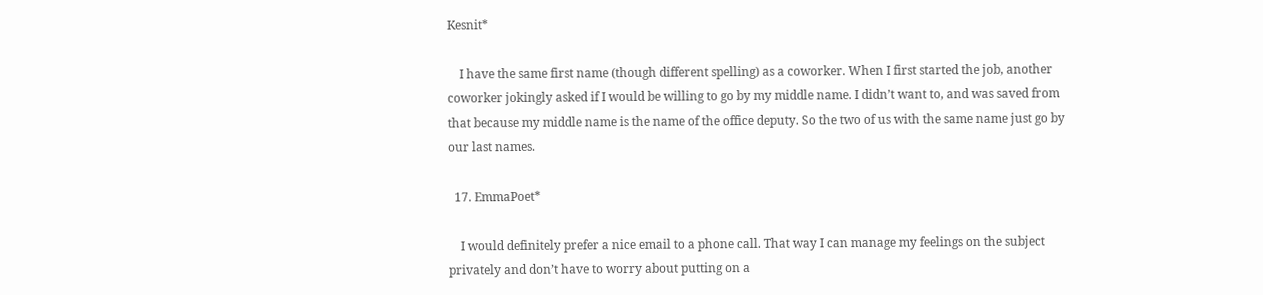Kesnit*

    I have the same first name (though different spelling) as a coworker. When I first started the job, another coworker jokingly asked if I would be willing to go by my middle name. I didn’t want to, and was saved from that because my middle name is the name of the office deputy. So the two of us with the same name just go by our last names.

  17. EmmaPoet*

    I would definitely prefer a nice email to a phone call. That way I can manage my feelings on the subject privately and don’t have to worry about putting on a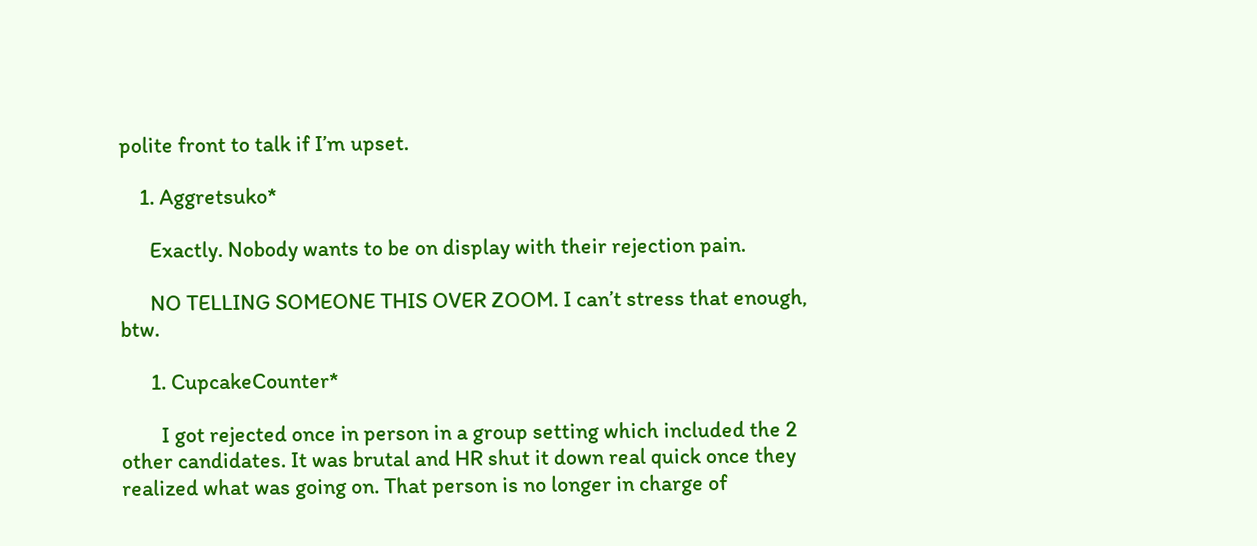polite front to talk if I’m upset.

    1. Aggretsuko*

      Exactly. Nobody wants to be on display with their rejection pain.

      NO TELLING SOMEONE THIS OVER ZOOM. I can’t stress that enough, btw.

      1. CupcakeCounter*

        I got rejected once in person in a group setting which included the 2 other candidates. It was brutal and HR shut it down real quick once they realized what was going on. That person is no longer in charge of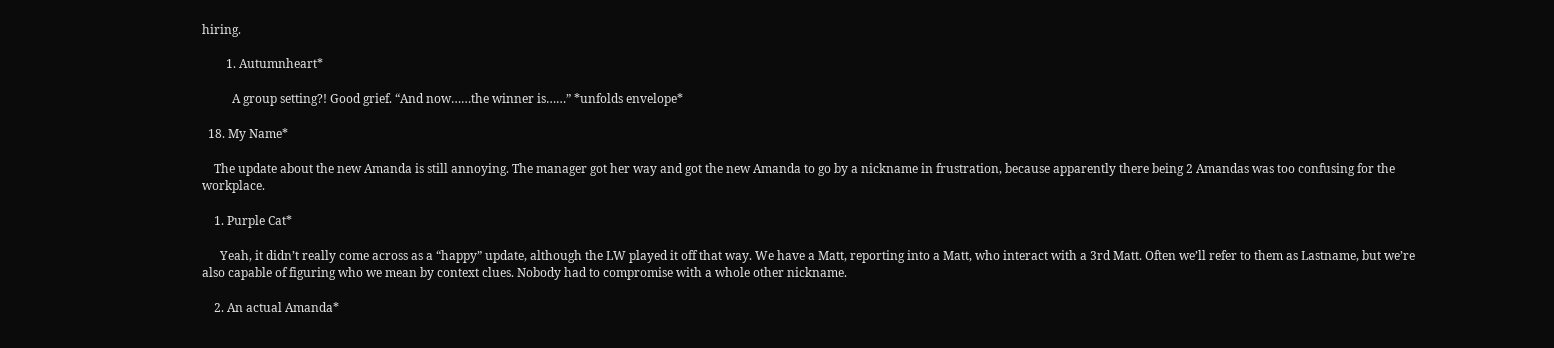hiring.

        1. Autumnheart*

          A group setting?! Good grief. “And now……the winner is……” *unfolds envelope*

  18. My Name*

    The update about the new Amanda is still annoying. The manager got her way and got the new Amanda to go by a nickname in frustration, because apparently there being 2 Amandas was too confusing for the workplace.

    1. Purple Cat*

      Yeah, it didn’t really come across as a “happy” update, although the LW played it off that way. We have a Matt, reporting into a Matt, who interact with a 3rd Matt. Often we’ll refer to them as Lastname, but we’re also capable of figuring who we mean by context clues. Nobody had to compromise with a whole other nickname.

    2. An actual Amanda*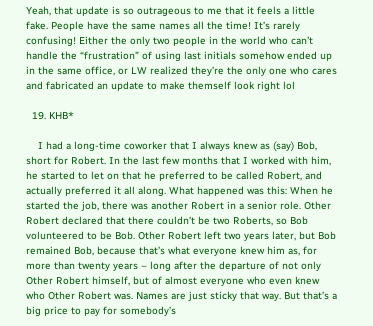Yeah, that update is so outrageous to me that it feels a little fake. People have the same names all the time! It’s rarely confusing! Either the only two people in the world who can’t handle the “frustration” of using last initials somehow ended up in the same office, or LW realized they’re the only one who cares and fabricated an update to make themself look right lol

  19. KHB*

    I had a long-time coworker that I always knew as (say) Bob, short for Robert. In the last few months that I worked with him, he started to let on that he preferred to be called Robert, and actually preferred it all along. What happened was this: When he started the job, there was another Robert in a senior role. Other Robert declared that there couldn’t be two Roberts, so Bob volunteered to be Bob. Other Robert left two years later, but Bob remained Bob, because that’s what everyone knew him as, for more than twenty years – long after the departure of not only Other Robert himself, but of almost everyone who even knew who Other Robert was. Names are just sticky that way. But that’s a big price to pay for somebody’s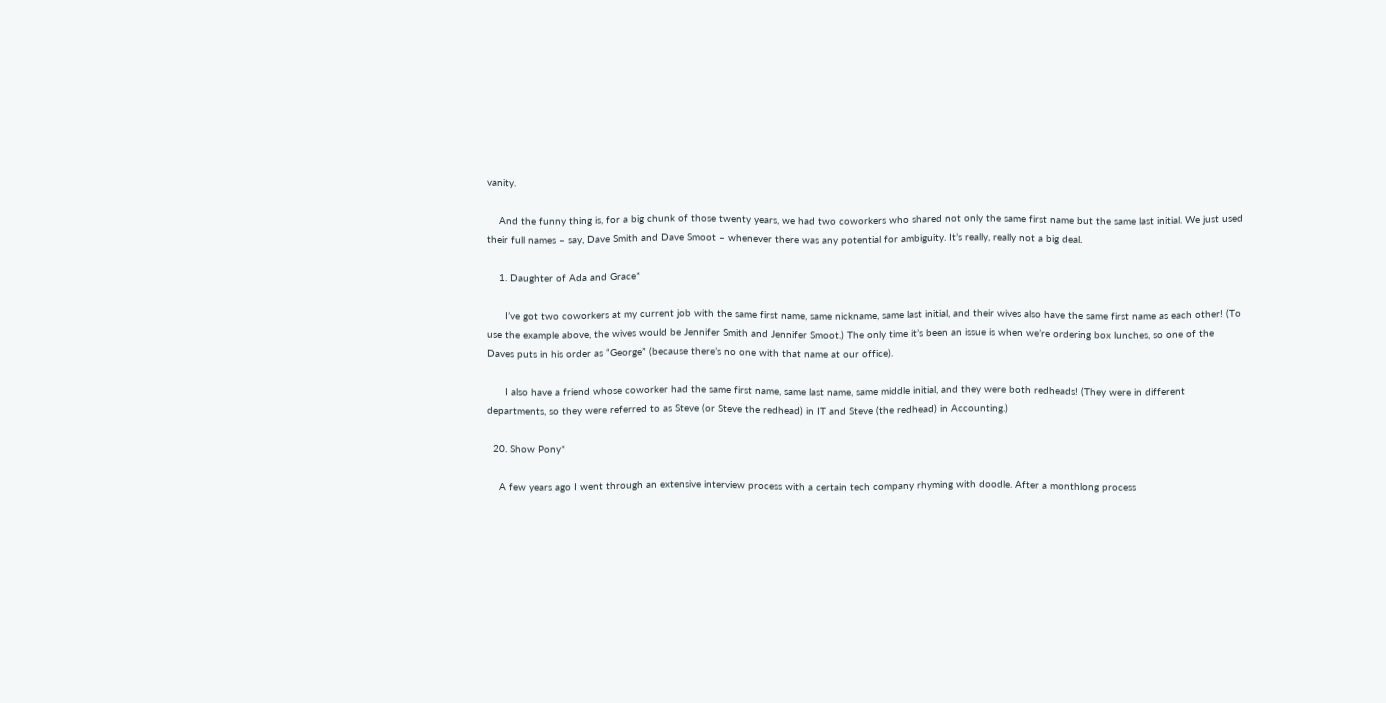vanity.

    And the funny thing is, for a big chunk of those twenty years, we had two coworkers who shared not only the same first name but the same last initial. We just used their full names – say, Dave Smith and Dave Smoot – whenever there was any potential for ambiguity. It’s really, really not a big deal.

    1. Daughter of Ada and Grace*

      I’ve got two coworkers at my current job with the same first name, same nickname, same last initial, and their wives also have the same first name as each other! (To use the example above, the wives would be Jennifer Smith and Jennifer Smoot.) The only time it’s been an issue is when we’re ordering box lunches, so one of the Daves puts in his order as “George” (because there’s no one with that name at our office).

      I also have a friend whose coworker had the same first name, same last name, same middle initial, and they were both redheads! (They were in different departments, so they were referred to as Steve (or Steve the redhead) in IT and Steve (the redhead) in Accounting.)

  20. Show Pony*

    A few years ago I went through an extensive interview process with a certain tech company rhyming with doodle. After a monthlong process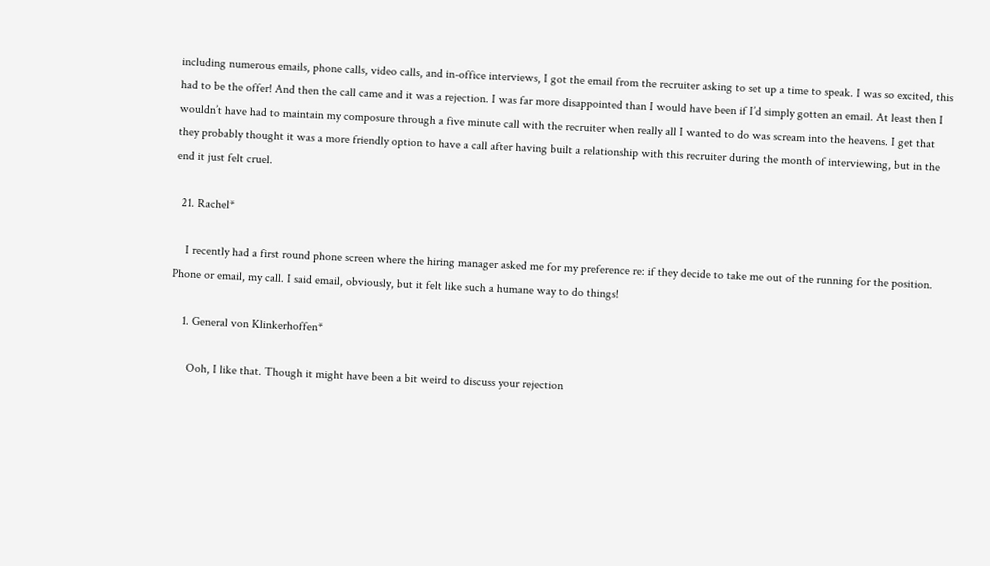including numerous emails, phone calls, video calls, and in-office interviews, I got the email from the recruiter asking to set up a time to speak. I was so excited, this had to be the offer! And then the call came and it was a rejection. I was far more disappointed than I would have been if I’d simply gotten an email. At least then I wouldn’t have had to maintain my composure through a five minute call with the recruiter when really all I wanted to do was scream into the heavens. I get that they probably thought it was a more friendly option to have a call after having built a relationship with this recruiter during the month of interviewing, but in the end it just felt cruel.

  21. Rachel*

    I recently had a first round phone screen where the hiring manager asked me for my preference re: if they decide to take me out of the running for the position. Phone or email, my call. I said email, obviously, but it felt like such a humane way to do things!

    1. General von Klinkerhoffen*

      Ooh, I like that. Though it might have been a bit weird to discuss your rejection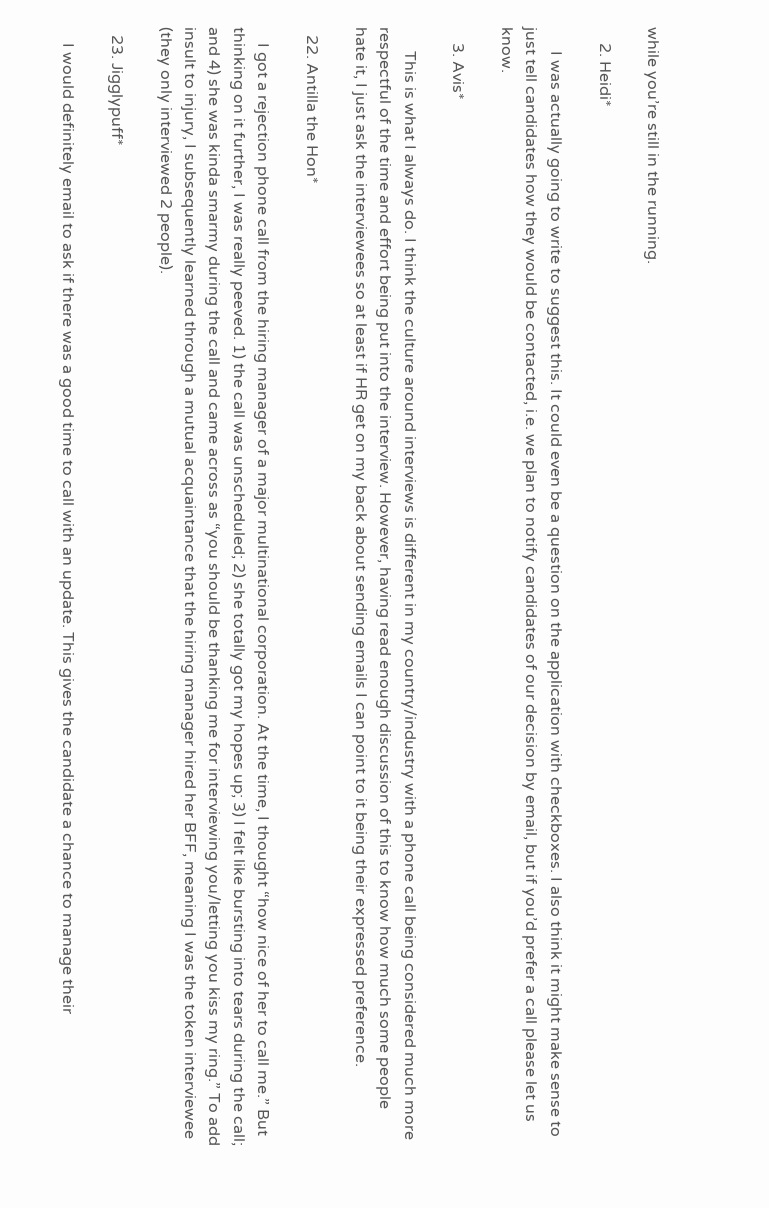while you’re still in the running.

    2. Heidi*

      I was actually going to write to suggest this. It could even be a question on the application with checkboxes. I also think it might make sense to just tell candidates how they would be contacted, i.e. we plan to notify candidates of our decision by email, but if you’d prefer a call please let us know.

    3. Avis*

      This is what I always do. I think the culture around interviews is different in my country/industry with a phone call being considered much more respectful of the time and effort being put into the interview. However, having read enough discussion of this to know how much some people hate it, I just ask the interviewees so at least if HR get on my back about sending emails I can point to it being their expressed preference.

  22. Antilla the Hon*

    I got a rejection phone call from the hiring manager of a major multinational corporation. At the time, I thought “how nice of her to call me.” But thinking on it further, I was really peeved. 1) the call was unscheduled; 2) she totally got my hopes up; 3) I felt like bursting into tears during the call; and 4) she was kinda smarmy during the call and came across as “you should be thanking me for interviewing you/letting you kiss my ring.” To add insult to injury, I subsequently learned through a mutual acquaintance that the hiring manager hired her BFF, meaning I was the token interviewee (they only interviewed 2 people).

  23. Jigglypuff*

    I would definitely email to ask if there was a good time to call with an update. This gives the candidate a chance to manage their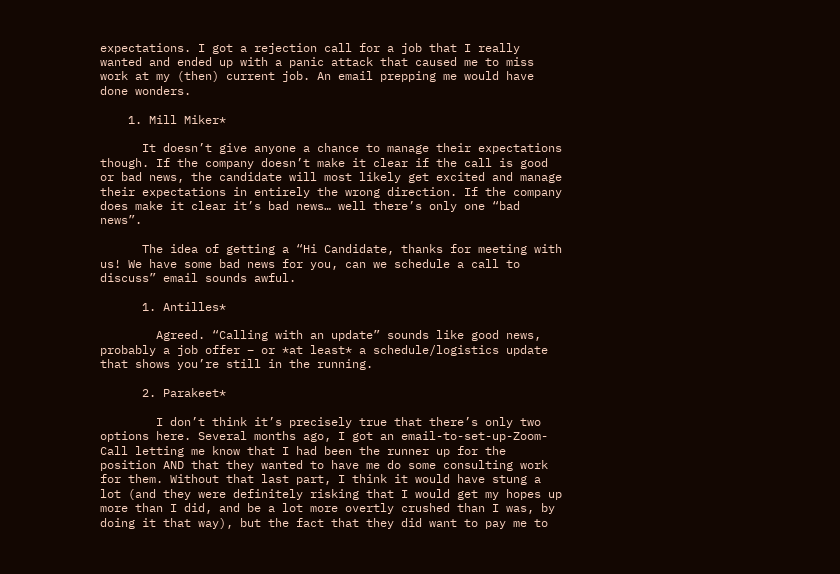expectations. I got a rejection call for a job that I really wanted and ended up with a panic attack that caused me to miss work at my (then) current job. An email prepping me would have done wonders.

    1. Mill Miker*

      It doesn’t give anyone a chance to manage their expectations though. If the company doesn’t make it clear if the call is good or bad news, the candidate will most likely get excited and manage their expectations in entirely the wrong direction. If the company does make it clear it’s bad news… well there’s only one “bad news”.

      The idea of getting a “Hi Candidate, thanks for meeting with us! We have some bad news for you, can we schedule a call to discuss” email sounds awful.

      1. Antilles*

        Agreed. “Calling with an update” sounds like good news, probably a job offer – or *at least* a schedule/logistics update that shows you’re still in the running.

      2. Parakeet*

        I don’t think it’s precisely true that there’s only two options here. Several months ago, I got an email-to-set-up-Zoom-Call letting me know that I had been the runner up for the position AND that they wanted to have me do some consulting work for them. Without that last part, I think it would have stung a lot (and they were definitely risking that I would get my hopes up more than I did, and be a lot more overtly crushed than I was, by doing it that way), but the fact that they did want to pay me to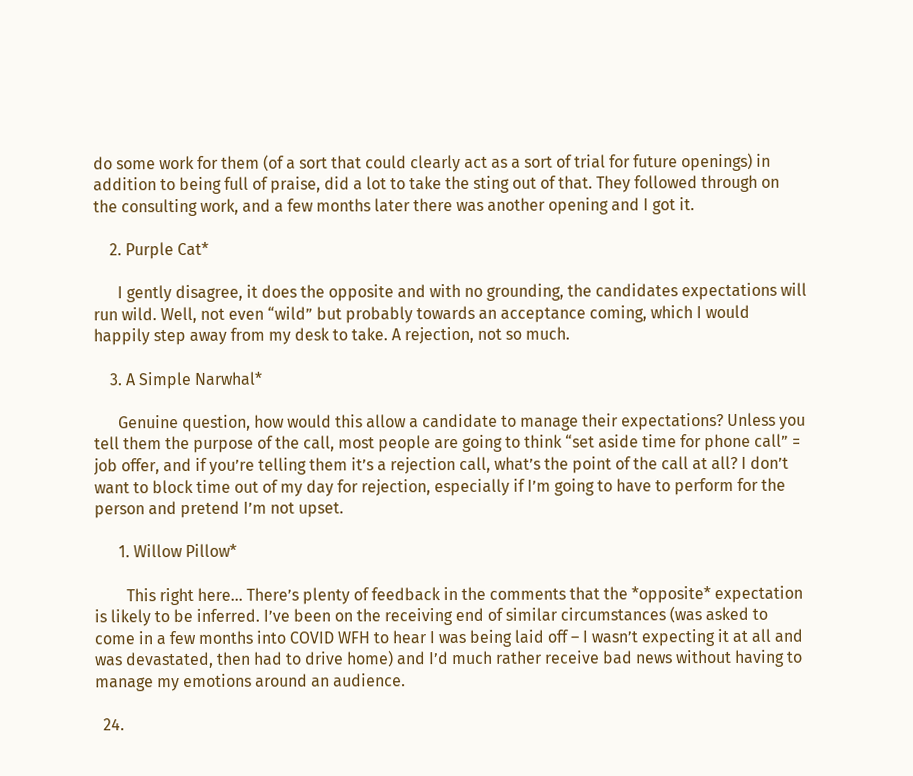do some work for them (of a sort that could clearly act as a sort of trial for future openings) in addition to being full of praise, did a lot to take the sting out of that. They followed through on the consulting work, and a few months later there was another opening and I got it.

    2. Purple Cat*

      I gently disagree, it does the opposite and with no grounding, the candidates expectations will run wild. Well, not even “wild” but probably towards an acceptance coming, which I would happily step away from my desk to take. A rejection, not so much.

    3. A Simple Narwhal*

      Genuine question, how would this allow a candidate to manage their expectations? Unless you tell them the purpose of the call, most people are going to think “set aside time for phone call” = job offer, and if you’re telling them it’s a rejection call, what’s the point of the call at all? I don’t want to block time out of my day for rejection, especially if I’m going to have to perform for the person and pretend I’m not upset.

      1. Willow Pillow*

        This right here… There’s plenty of feedback in the comments that the *opposite* expectation is likely to be inferred. I’ve been on the receiving end of similar circumstances (was asked to come in a few months into COVID WFH to hear I was being laid off – I wasn’t expecting it at all and was devastated, then had to drive home) and I’d much rather receive bad news without having to manage my emotions around an audience.

  24.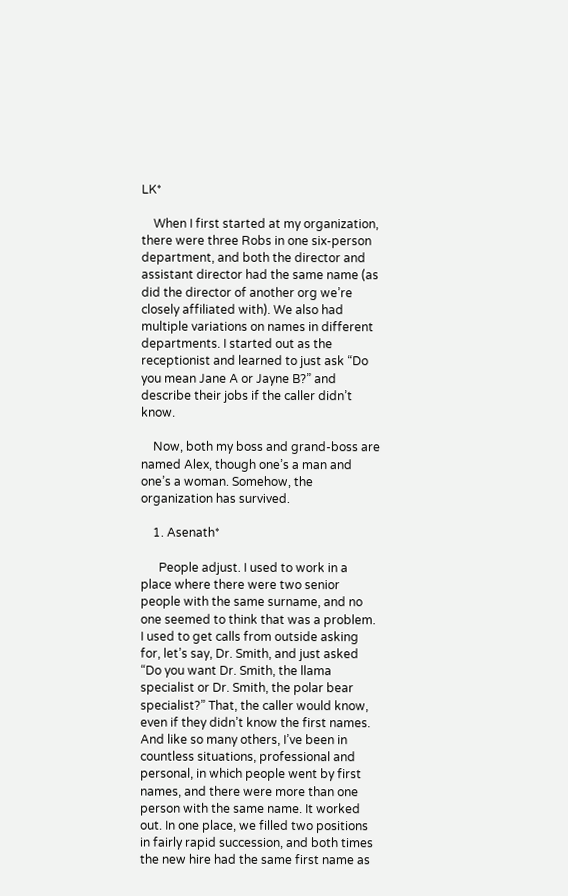LK*

    When I first started at my organization, there were three Robs in one six-person department, and both the director and assistant director had the same name (as did the director of another org we’re closely affiliated with). We also had multiple variations on names in different departments. I started out as the receptionist and learned to just ask “Do you mean Jane A or Jayne B?” and describe their jobs if the caller didn’t know.

    Now, both my boss and grand-boss are named Alex, though one’s a man and one’s a woman. Somehow, the organization has survived.

    1. Asenath*

      People adjust. I used to work in a place where there were two senior people with the same surname, and no one seemed to think that was a problem. I used to get calls from outside asking for, let’s say, Dr. Smith, and just asked “Do you want Dr. Smith, the llama specialist or Dr. Smith, the polar bear specialist?” That, the caller would know, even if they didn’t know the first names. And like so many others, I’ve been in countless situations, professional and personal, in which people went by first names, and there were more than one person with the same name. It worked out. In one place, we filled two positions in fairly rapid succession, and both times the new hire had the same first name as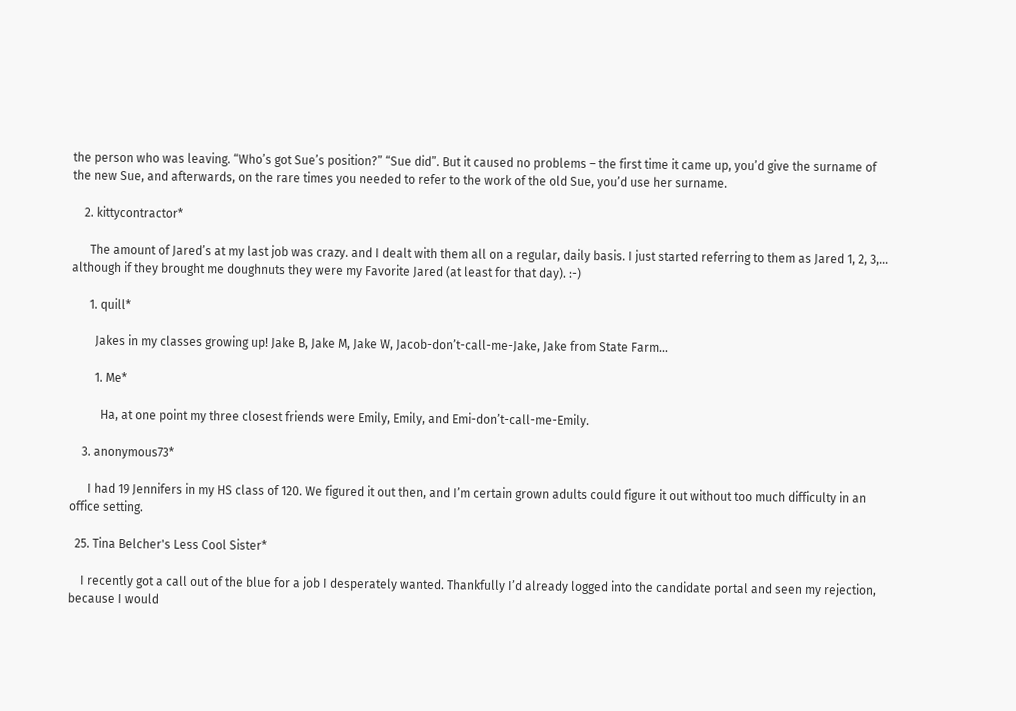the person who was leaving. “Who’s got Sue’s position?” “Sue did”. But it caused no problems – the first time it came up, you’d give the surname of the new Sue, and afterwards, on the rare times you needed to refer to the work of the old Sue, you’d use her surname.

    2. kittycontractor*

      The amount of Jared’s at my last job was crazy. and I dealt with them all on a regular, daily basis. I just started referring to them as Jared 1, 2, 3,… although if they brought me doughnuts they were my Favorite Jared (at least for that day). :-)

      1. quill*

        Jakes in my classes growing up! Jake B, Jake M, Jake W, Jacob-don’t-call-me-Jake, Jake from State Farm…

        1. Me*

          Ha, at one point my three closest friends were Emily, Emily, and Emi-don’t-call-me-Emily.

    3. anonymous73*

      I had 19 Jennifers in my HS class of 120. We figured it out then, and I’m certain grown adults could figure it out without too much difficulty in an office setting.

  25. Tina Belcher's Less Cool Sister*

    I recently got a call out of the blue for a job I desperately wanted. Thankfully I’d already logged into the candidate portal and seen my rejection, because I would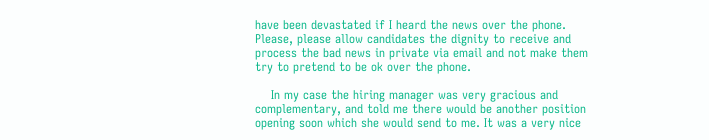have been devastated if I heard the news over the phone. Please, please allow candidates the dignity to receive and process the bad news in private via email and not make them try to pretend to be ok over the phone.

    In my case the hiring manager was very gracious and complementary, and told me there would be another position opening soon which she would send to me. It was a very nice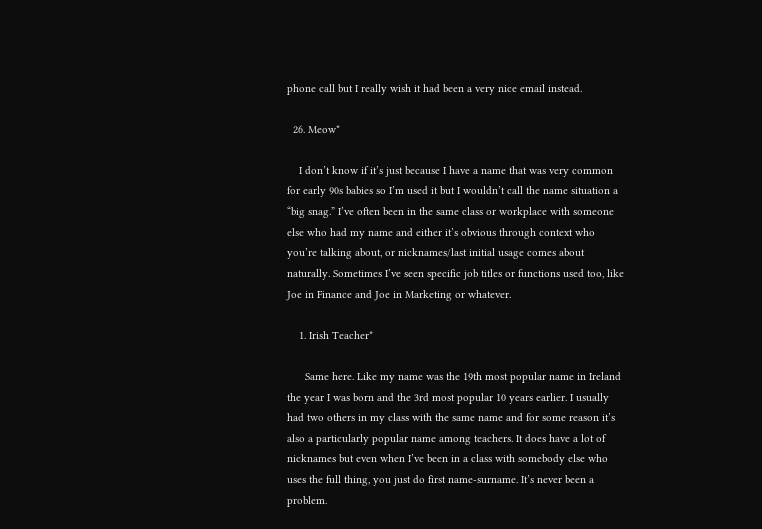phone call but I really wish it had been a very nice email instead.

  26. Meow*

    I don’t know if it’s just because I have a name that was very common for early 90s babies so I’m used it but I wouldn’t call the name situation a “big snag.” I’ve often been in the same class or workplace with someone else who had my name and either it’s obvious through context who you’re talking about, or nicknames/last initial usage comes about naturally. Sometimes I’ve seen specific job titles or functions used too, like Joe in Finance and Joe in Marketing or whatever.

    1. Irish Teacher*

      Same here. Like my name was the 19th most popular name in Ireland the year I was born and the 3rd most popular 10 years earlier. I usually had two others in my class with the same name and for some reason it’s also a particularly popular name among teachers. It does have a lot of nicknames but even when I’ve been in a class with somebody else who uses the full thing, you just do first name-surname. It’s never been a problem.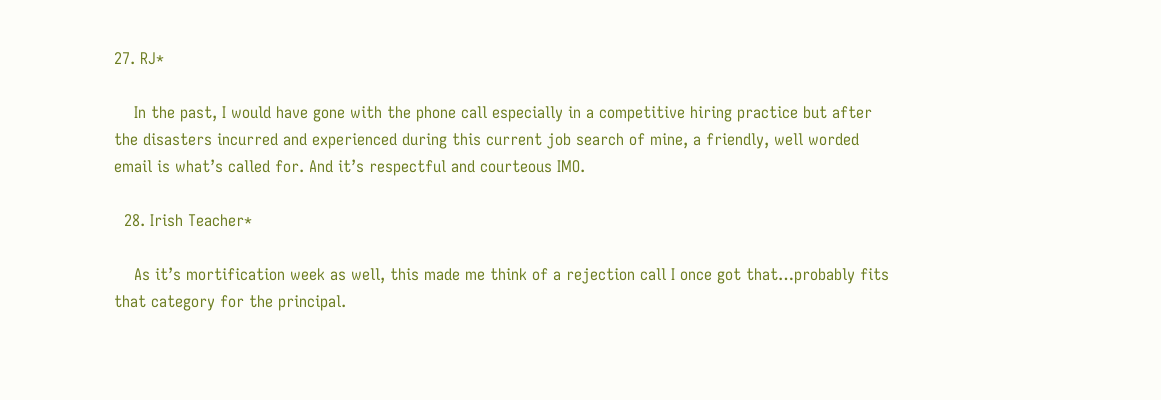27. RJ*

    In the past, I would have gone with the phone call especially in a competitive hiring practice but after the disasters incurred and experienced during this current job search of mine, a friendly, well worded email is what’s called for. And it’s respectful and courteous IMO.

  28. Irish Teacher*

    As it’s mortification week as well, this made me think of a rejection call I once got that…probably fits that category for the principal.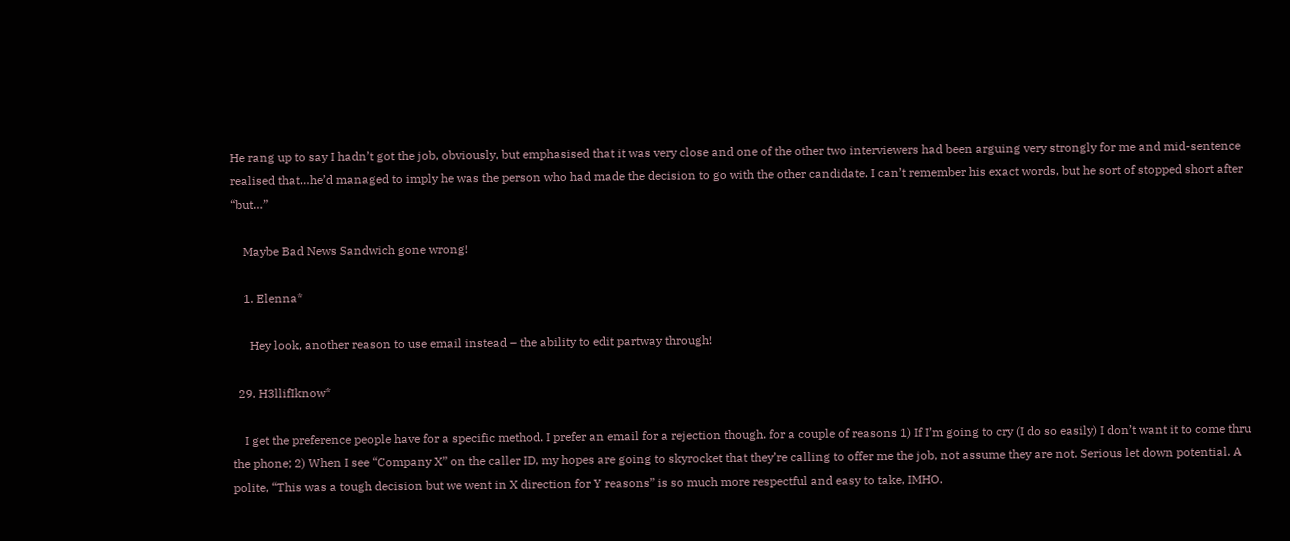He rang up to say I hadn’t got the job, obviously, but emphasised that it was very close and one of the other two interviewers had been arguing very strongly for me and mid-sentence realised that…he’d managed to imply he was the person who had made the decision to go with the other candidate. I can’t remember his exact words, but he sort of stopped short after “but…”

    Maybe Bad News Sandwich gone wrong!

    1. Elenna*

      Hey look, another reason to use email instead – the ability to edit partway through!

  29. H3llifIknow*

    I get the preference people have for a specific method. I prefer an email for a rejection though. for a couple of reasons 1) If I’m going to cry (I do so easily) I don’t want it to come thru the phone; 2) When I see “Company X” on the caller ID, my hopes are going to skyrocket that they’re calling to offer me the job, not assume they are not. Serious let down potential. A polite, “This was a tough decision but we went in X direction for Y reasons” is so much more respectful and easy to take, IMHO.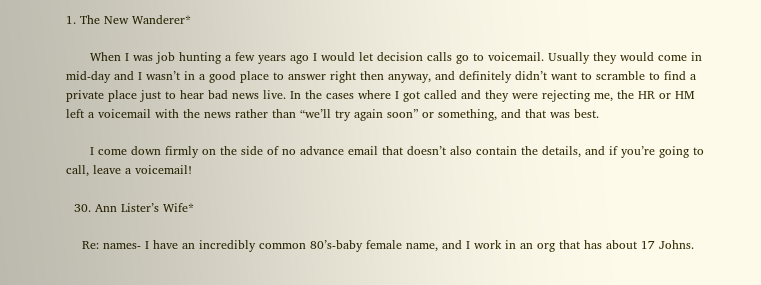1. The New Wanderer*

      When I was job hunting a few years ago I would let decision calls go to voicemail. Usually they would come in mid-day and I wasn’t in a good place to answer right then anyway, and definitely didn’t want to scramble to find a private place just to hear bad news live. In the cases where I got called and they were rejecting me, the HR or HM left a voicemail with the news rather than “we’ll try again soon” or something, and that was best.

      I come down firmly on the side of no advance email that doesn’t also contain the details, and if you’re going to call, leave a voicemail!

  30. Ann Lister’s Wife*

    Re: names- I have an incredibly common 80’s-baby female name, and I work in an org that has about 17 Johns.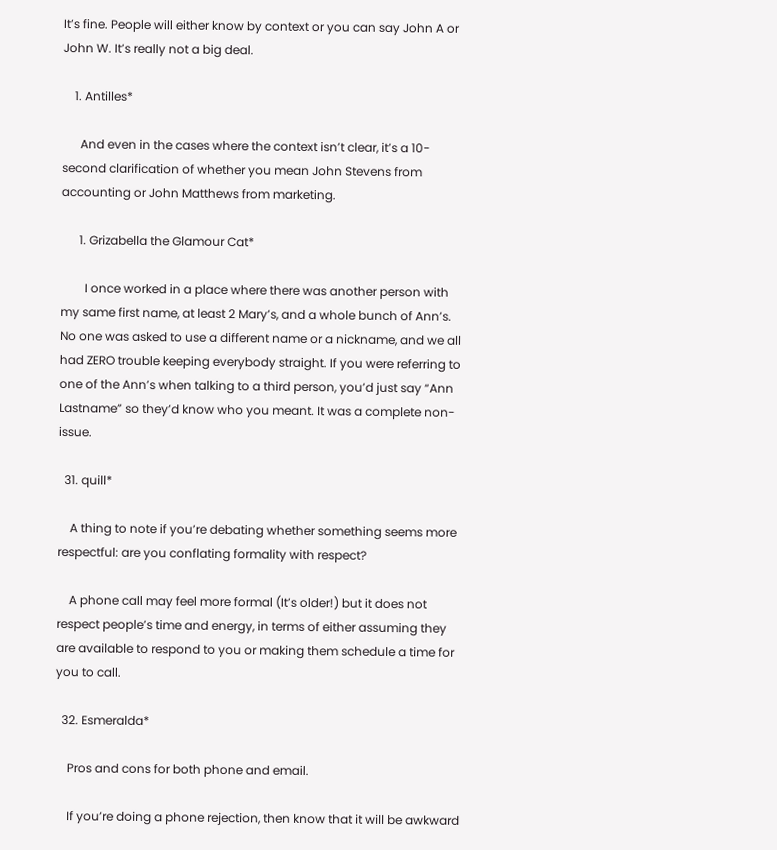It’s fine. People will either know by context or you can say John A or John W. It’s really not a big deal.

    1. Antilles*

      And even in the cases where the context isn’t clear, it’s a 10-second clarification of whether you mean John Stevens from accounting or John Matthews from marketing.

      1. Grizabella the Glamour Cat*

        I once worked in a place where there was another person with my same first name, at least 2 Mary’s, and a whole bunch of Ann’s. No one was asked to use a different name or a nickname, and we all had ZERO trouble keeping everybody straight. If you were referring to one of the Ann’s when talking to a third person, you’d just say “Ann Lastname” so they’d know who you meant. It was a complete non-issue.

  31. quill*

    A thing to note if you’re debating whether something seems more respectful: are you conflating formality with respect?

    A phone call may feel more formal (It’s older!) but it does not respect people’s time and energy, in terms of either assuming they are available to respond to you or making them schedule a time for you to call.

  32. Esmeralda*

    Pros and cons for both phone and email.

    If you’re doing a phone rejection, then know that it will be awkward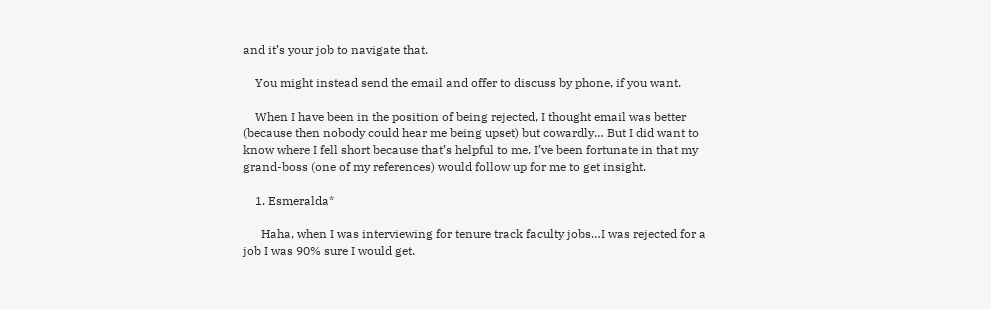and it’s your job to navigate that.

    You might instead send the email and offer to discuss by phone, if you want.

    When I have been in the position of being rejected, I thought email was better (because then nobody could hear me being upset) but cowardly… But I did want to know where I fell short because that’s helpful to me. I’ve been fortunate in that my grand-boss (one of my references) would follow up for me to get insight.

    1. Esmeralda*

      Haha, when I was interviewing for tenure track faculty jobs…I was rejected for a job I was 90% sure I would get.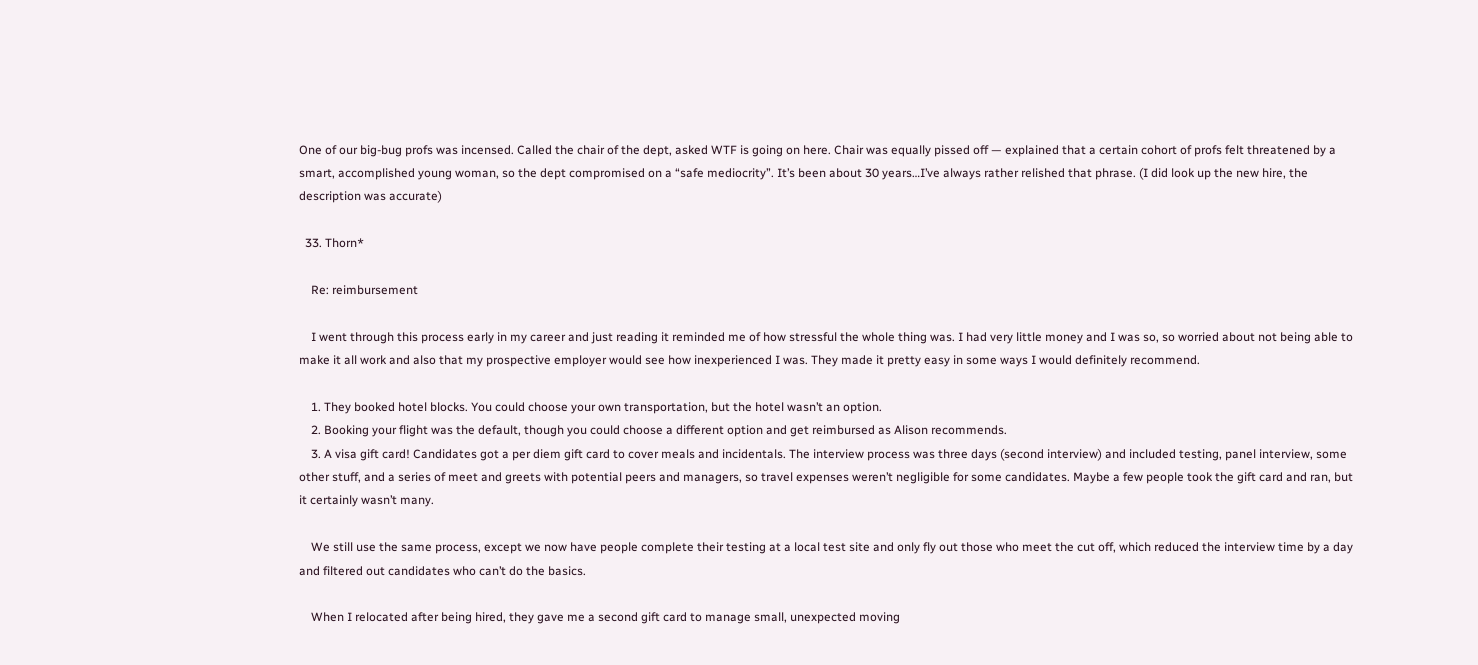One of our big-bug profs was incensed. Called the chair of the dept, asked WTF is going on here. Chair was equally pissed off — explained that a certain cohort of profs felt threatened by a smart, accomplished young woman, so the dept compromised on a “safe mediocrity”. It’s been about 30 years…I’ve always rather relished that phrase. (I did look up the new hire, the description was accurate)

  33. Thorn*

    Re: reimbursement

    I went through this process early in my career and just reading it reminded me of how stressful the whole thing was. I had very little money and I was so, so worried about not being able to make it all work and also that my prospective employer would see how inexperienced I was. They made it pretty easy in some ways I would definitely recommend.

    1. They booked hotel blocks. You could choose your own transportation, but the hotel wasn’t an option.
    2. Booking your flight was the default, though you could choose a different option and get reimbursed as Alison recommends.
    3. A visa gift card! Candidates got a per diem gift card to cover meals and incidentals. The interview process was three days (second interview) and included testing, panel interview, some other stuff, and a series of meet and greets with potential peers and managers, so travel expenses weren’t negligible for some candidates. Maybe a few people took the gift card and ran, but it certainly wasn’t many.

    We still use the same process, except we now have people complete their testing at a local test site and only fly out those who meet the cut off, which reduced the interview time by a day and filtered out candidates who can’t do the basics.

    When I relocated after being hired, they gave me a second gift card to manage small, unexpected moving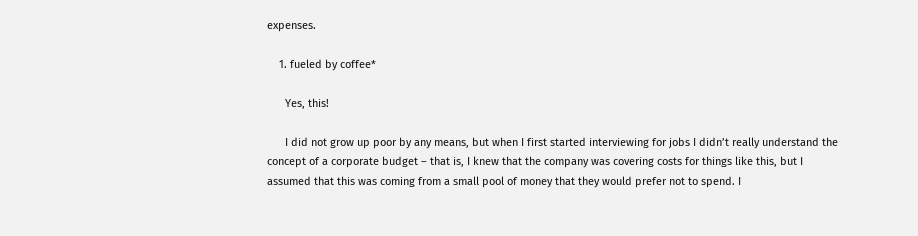expenses.

    1. fueled by coffee*

      Yes, this!

      I did not grow up poor by any means, but when I first started interviewing for jobs I didn’t really understand the concept of a corporate budget – that is, I knew that the company was covering costs for things like this, but I assumed that this was coming from a small pool of money that they would prefer not to spend. I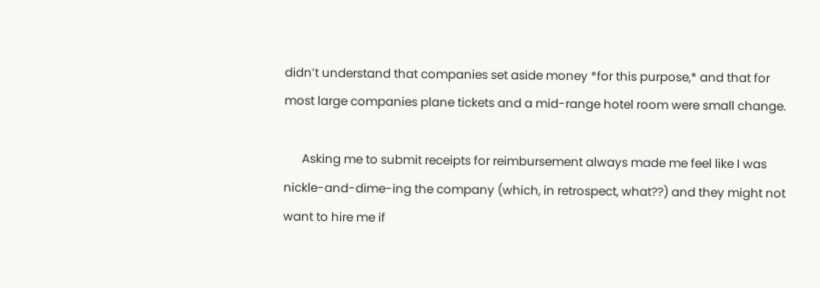didn’t understand that companies set aside money *for this purpose,* and that for most large companies plane tickets and a mid-range hotel room were small change.

      Asking me to submit receipts for reimbursement always made me feel like I was nickle-and-dime-ing the company (which, in retrospect, what??) and they might not want to hire me if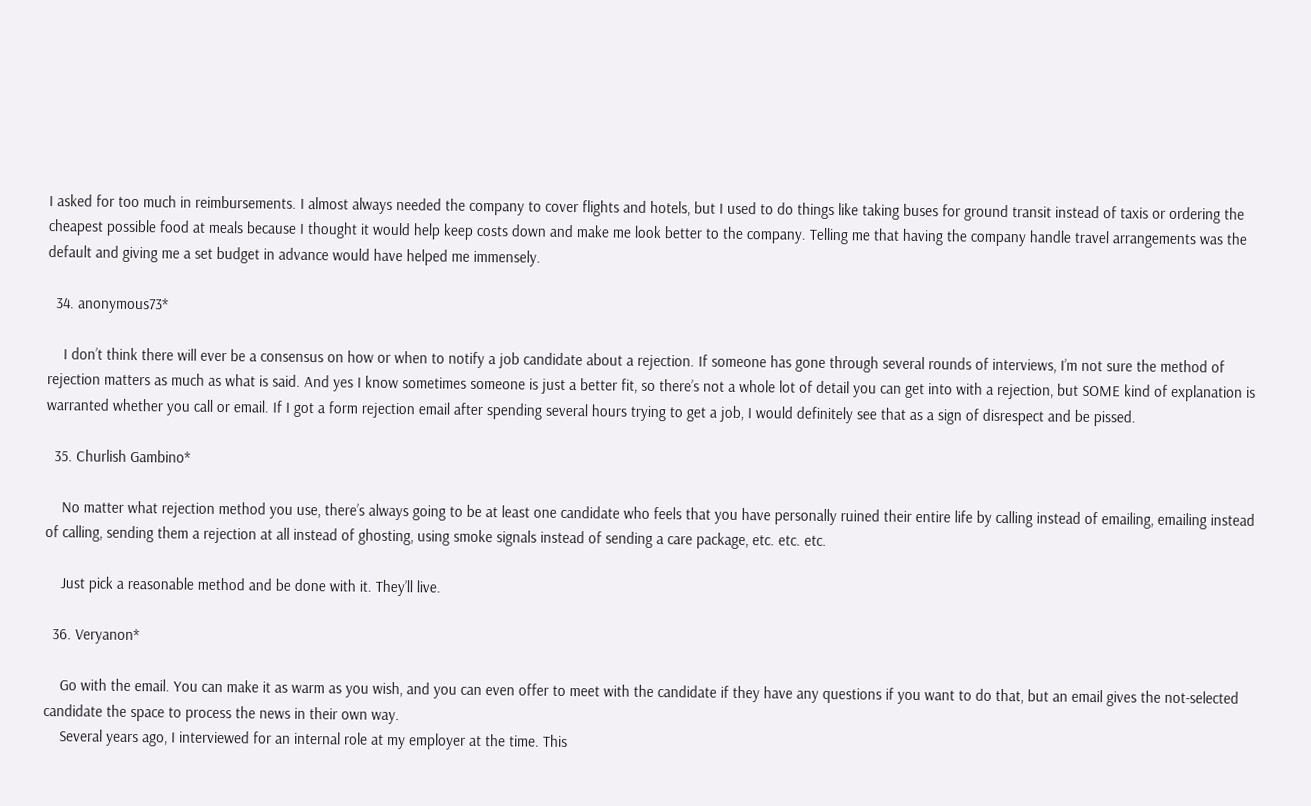I asked for too much in reimbursements. I almost always needed the company to cover flights and hotels, but I used to do things like taking buses for ground transit instead of taxis or ordering the cheapest possible food at meals because I thought it would help keep costs down and make me look better to the company. Telling me that having the company handle travel arrangements was the default and giving me a set budget in advance would have helped me immensely.

  34. anonymous73*

    I don’t think there will ever be a consensus on how or when to notify a job candidate about a rejection. If someone has gone through several rounds of interviews, I’m not sure the method of rejection matters as much as what is said. And yes I know sometimes someone is just a better fit, so there’s not a whole lot of detail you can get into with a rejection, but SOME kind of explanation is warranted whether you call or email. If I got a form rejection email after spending several hours trying to get a job, I would definitely see that as a sign of disrespect and be pissed.

  35. Churlish Gambino*

    No matter what rejection method you use, there’s always going to be at least one candidate who feels that you have personally ruined their entire life by calling instead of emailing, emailing instead of calling, sending them a rejection at all instead of ghosting, using smoke signals instead of sending a care package, etc. etc. etc.

    Just pick a reasonable method and be done with it. They’ll live.

  36. Veryanon*

    Go with the email. You can make it as warm as you wish, and you can even offer to meet with the candidate if they have any questions if you want to do that, but an email gives the not-selected candidate the space to process the news in their own way.
    Several years ago, I interviewed for an internal role at my employer at the time. This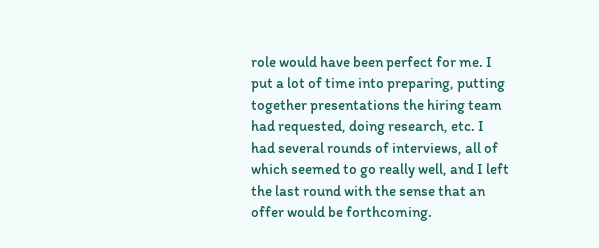role would have been perfect for me. I put a lot of time into preparing, putting together presentations the hiring team had requested, doing research, etc. I had several rounds of interviews, all of which seemed to go really well, and I left the last round with the sense that an offer would be forthcoming.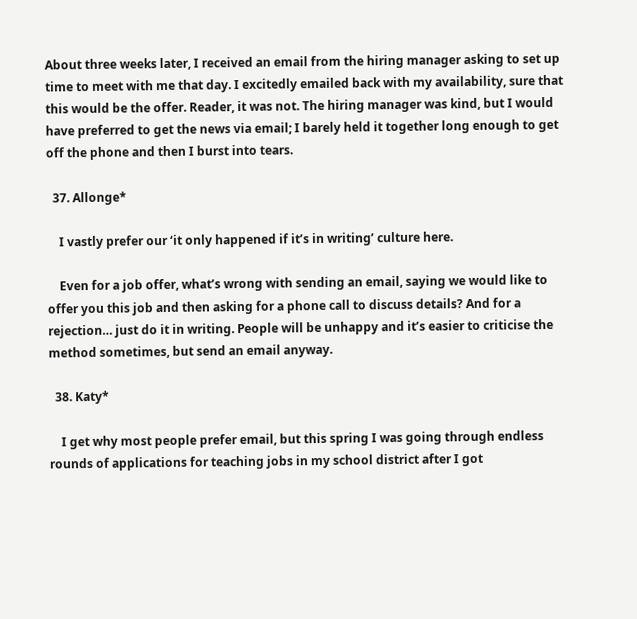About three weeks later, I received an email from the hiring manager asking to set up time to meet with me that day. I excitedly emailed back with my availability, sure that this would be the offer. Reader, it was not. The hiring manager was kind, but I would have preferred to get the news via email; I barely held it together long enough to get off the phone and then I burst into tears.

  37. Allonge*

    I vastly prefer our ‘it only happened if it’s in writing’ culture here.

    Even for a job offer, what’s wrong with sending an email, saying we would like to offer you this job and then asking for a phone call to discuss details? And for a rejection… just do it in writing. People will be unhappy and it’s easier to criticise the method sometimes, but send an email anyway.

  38. Katy*

    I get why most people prefer email, but this spring I was going through endless rounds of applications for teaching jobs in my school district after I got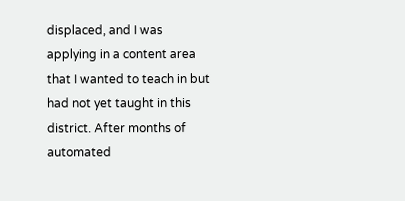displaced, and I was applying in a content area that I wanted to teach in but had not yet taught in this district. After months of automated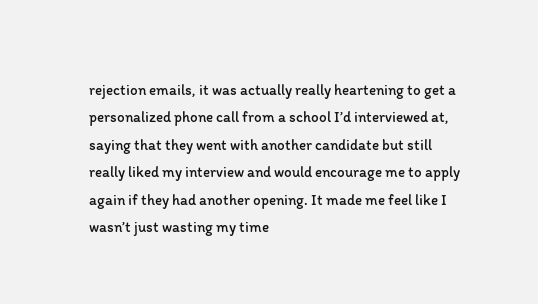rejection emails, it was actually really heartening to get a personalized phone call from a school I’d interviewed at, saying that they went with another candidate but still really liked my interview and would encourage me to apply again if they had another opening. It made me feel like I wasn’t just wasting my time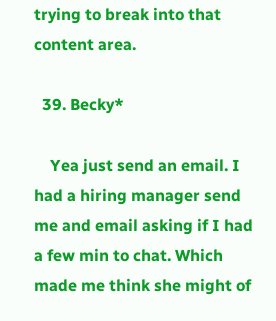trying to break into that content area.

  39. Becky*

    Yea just send an email. I had a hiring manager send me and email asking if I had a few min to chat. Which made me think she might of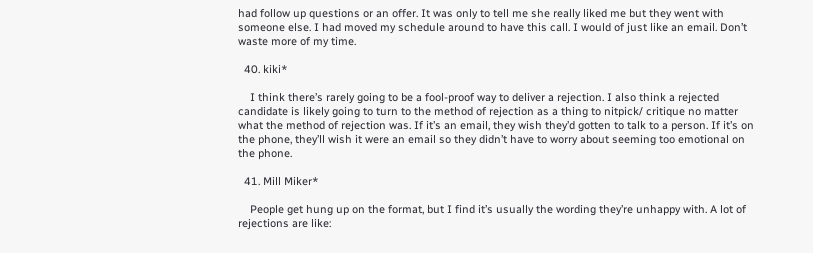had follow up questions or an offer. It was only to tell me she really liked me but they went with someone else. I had moved my schedule around to have this call. I would of just like an email. Don’t waste more of my time.

  40. kiki*

    I think there’s rarely going to be a fool-proof way to deliver a rejection. I also think a rejected candidate is likely going to turn to the method of rejection as a thing to nitpick/ critique no matter what the method of rejection was. If it’s an email, they wish they’d gotten to talk to a person. If it’s on the phone, they’ll wish it were an email so they didn’t have to worry about seeming too emotional on the phone.

  41. Mill Miker*

    People get hung up on the format, but I find it’s usually the wording they’re unhappy with. A lot of rejections are like: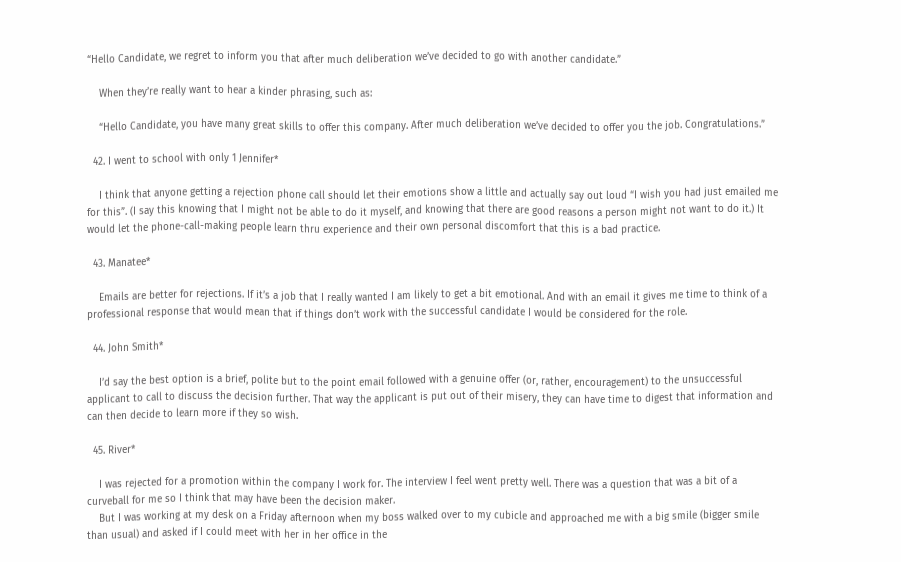“Hello Candidate, we regret to inform you that after much deliberation we’ve decided to go with another candidate.”

    When they’re really want to hear a kinder phrasing, such as:

    “Hello Candidate, you have many great skills to offer this company. After much deliberation we’ve decided to offer you the job. Congratulations.”

  42. I went to school with only 1 Jennifer*

    I think that anyone getting a rejection phone call should let their emotions show a little and actually say out loud “I wish you had just emailed me for this”. (I say this knowing that I might not be able to do it myself, and knowing that there are good reasons a person might not want to do it.) It would let the phone-call-making people learn thru experience and their own personal discomfort that this is a bad practice.

  43. Manatee*

    Emails are better for rejections. If it’s a job that I really wanted I am likely to get a bit emotional. And with an email it gives me time to think of a professional response that would mean that if things don’t work with the successful candidate I would be considered for the role.

  44. John Smith*

    I’d say the best option is a brief, polite but to the point email followed with a genuine offer (or, rather, encouragement) to the unsuccessful applicant to call to discuss the decision further. That way the applicant is put out of their misery, they can have time to digest that information and can then decide to learn more if they so wish.

  45. River*

    I was rejected for a promotion within the company I work for. The interview I feel went pretty well. There was a question that was a bit of a curveball for me so I think that may have been the decision maker.
    But I was working at my desk on a Friday afternoon when my boss walked over to my cubicle and approached me with a big smile (bigger smile than usual) and asked if I could meet with her in her office in the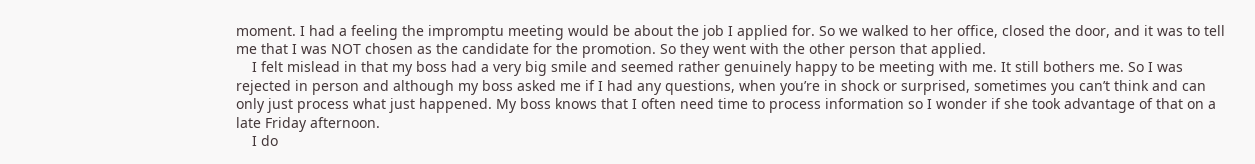moment. I had a feeling the impromptu meeting would be about the job I applied for. So we walked to her office, closed the door, and it was to tell me that I was NOT chosen as the candidate for the promotion. So they went with the other person that applied.
    I felt mislead in that my boss had a very big smile and seemed rather genuinely happy to be meeting with me. It still bothers me. So I was rejected in person and although my boss asked me if I had any questions, when you’re in shock or surprised, sometimes you can’t think and can only just process what just happened. My boss knows that I often need time to process information so I wonder if she took advantage of that on a late Friday afternoon.
    I do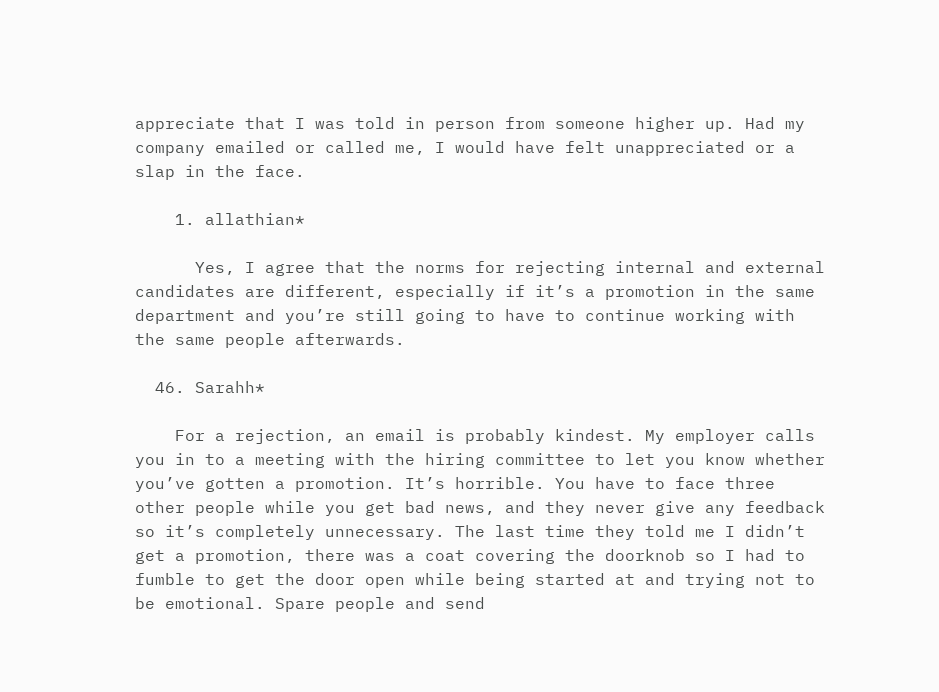appreciate that I was told in person from someone higher up. Had my company emailed or called me, I would have felt unappreciated or a slap in the face.

    1. allathian*

      Yes, I agree that the norms for rejecting internal and external candidates are different, especially if it’s a promotion in the same department and you’re still going to have to continue working with the same people afterwards.

  46. Sarahh*

    For a rejection, an email is probably kindest. My employer calls you in to a meeting with the hiring committee to let you know whether you’ve gotten a promotion. It’s horrible. You have to face three other people while you get bad news, and they never give any feedback so it’s completely unnecessary. The last time they told me I didn’t get a promotion, there was a coat covering the doorknob so I had to fumble to get the door open while being started at and trying not to be emotional. Spare people and send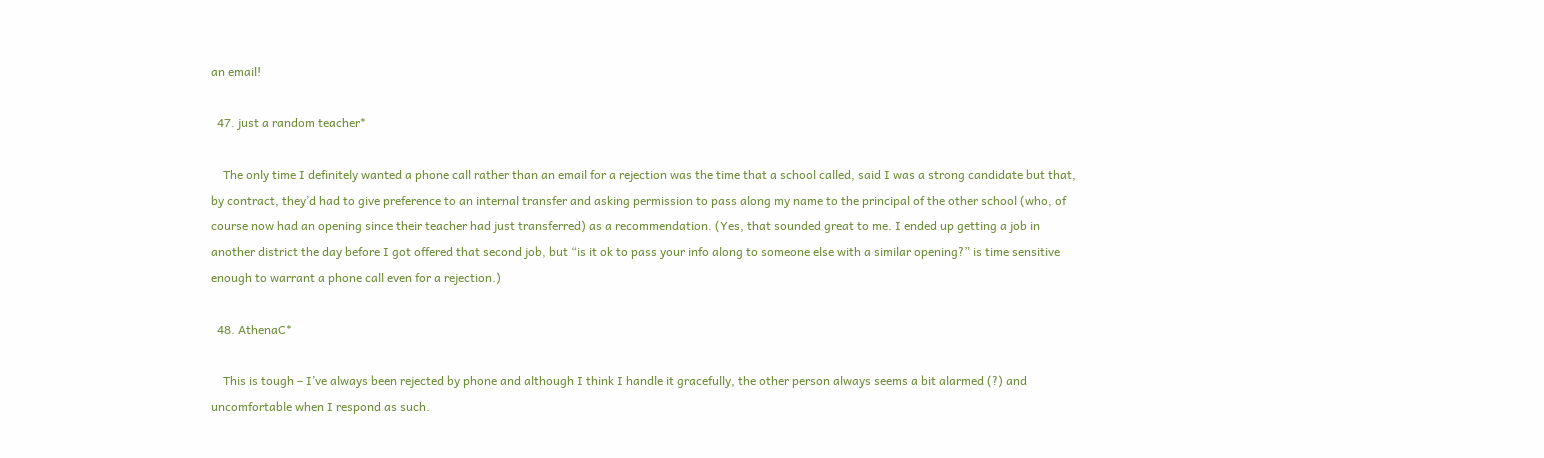an email!

  47. just a random teacher*

    The only time I definitely wanted a phone call rather than an email for a rejection was the time that a school called, said I was a strong candidate but that, by contract, they’d had to give preference to an internal transfer and asking permission to pass along my name to the principal of the other school (who, of course now had an opening since their teacher had just transferred) as a recommendation. (Yes, that sounded great to me. I ended up getting a job in another district the day before I got offered that second job, but “is it ok to pass your info along to someone else with a similar opening?” is time sensitive enough to warrant a phone call even for a rejection.)

  48. AthenaC*

    This is tough – I’ve always been rejected by phone and although I think I handle it gracefully, the other person always seems a bit alarmed (?) and uncomfortable when I respond as such.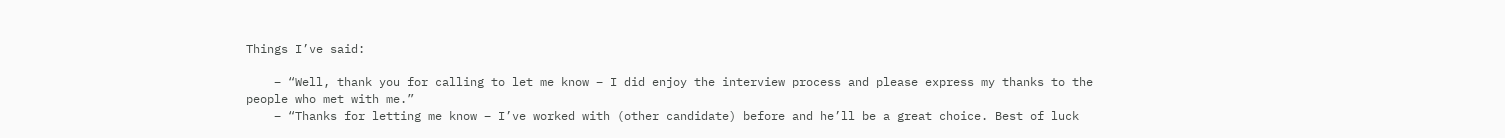Things I’ve said:

    – “Well, thank you for calling to let me know – I did enjoy the interview process and please express my thanks to the people who met with me.”
    – “Thanks for letting me know – I’ve worked with (other candidate) before and he’ll be a great choice. Best of luck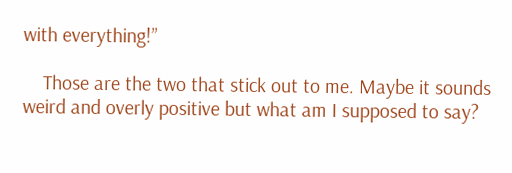with everything!”

    Those are the two that stick out to me. Maybe it sounds weird and overly positive but what am I supposed to say?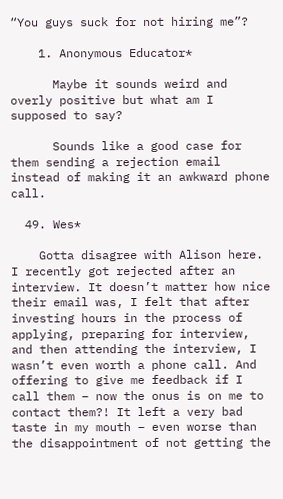“You guys suck for not hiring me”?

    1. Anonymous Educator*

      Maybe it sounds weird and overly positive but what am I supposed to say?

      Sounds like a good case for them sending a rejection email instead of making it an awkward phone call.

  49. Wes*

    Gotta disagree with Alison here. I recently got rejected after an interview. It doesn’t matter how nice their email was, I felt that after investing hours in the process of applying, preparing for interview, and then attending the interview, I wasn’t even worth a phone call. And offering to give me feedback if I call them – now the onus is on me to contact them?! It left a very bad taste in my mouth – even worse than the disappointment of not getting the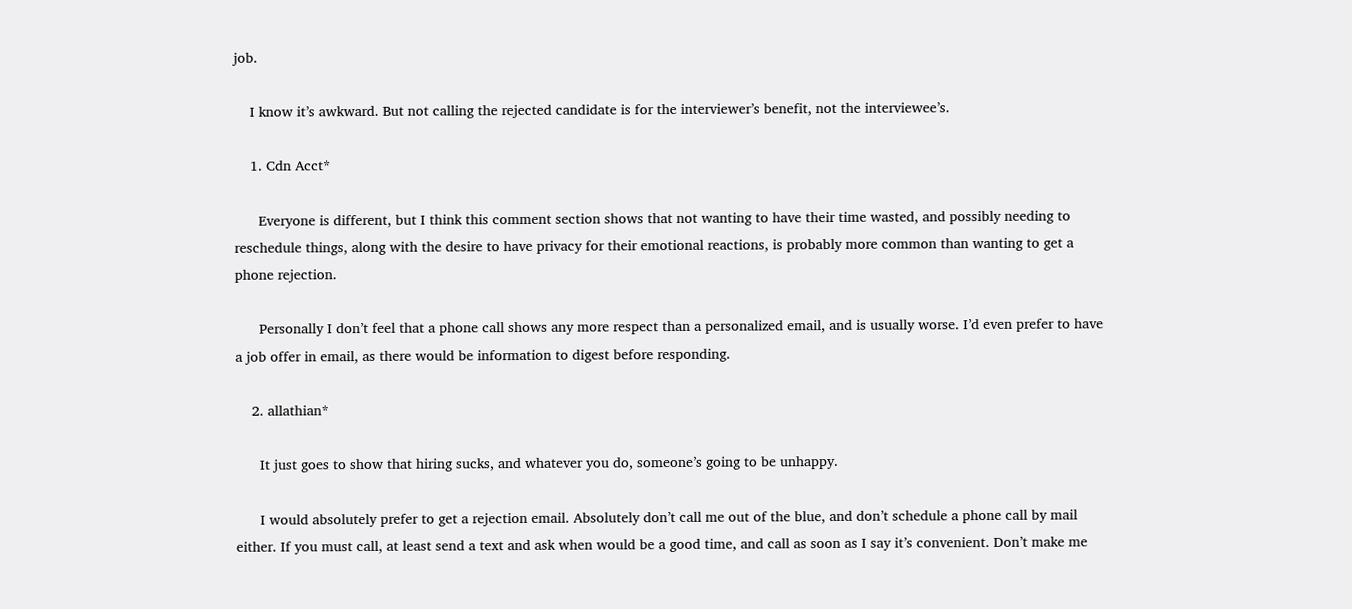job.

    I know it’s awkward. But not calling the rejected candidate is for the interviewer’s benefit, not the interviewee’s.

    1. Cdn Acct*

      Everyone is different, but I think this comment section shows that not wanting to have their time wasted, and possibly needing to reschedule things, along with the desire to have privacy for their emotional reactions, is probably more common than wanting to get a phone rejection.

      Personally I don’t feel that a phone call shows any more respect than a personalized email, and is usually worse. I’d even prefer to have a job offer in email, as there would be information to digest before responding.

    2. allathian*

      It just goes to show that hiring sucks, and whatever you do, someone’s going to be unhappy.

      I would absolutely prefer to get a rejection email. Absolutely don’t call me out of the blue, and don’t schedule a phone call by mail either. If you must call, at least send a text and ask when would be a good time, and call as soon as I say it’s convenient. Don’t make me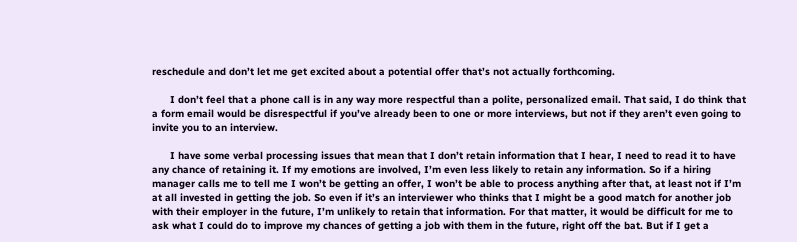reschedule and don’t let me get excited about a potential offer that’s not actually forthcoming.

      I don’t feel that a phone call is in any way more respectful than a polite, personalized email. That said, I do think that a form email would be disrespectful if you’ve already been to one or more interviews, but not if they aren’t even going to invite you to an interview.

      I have some verbal processing issues that mean that I don’t retain information that I hear, I need to read it to have any chance of retaining it. If my emotions are involved, I’m even less likely to retain any information. So if a hiring manager calls me to tell me I won’t be getting an offer, I won’t be able to process anything after that, at least not if I’m at all invested in getting the job. So even if it’s an interviewer who thinks that I might be a good match for another job with their employer in the future, I’m unlikely to retain that information. For that matter, it would be difficult for me to ask what I could do to improve my chances of getting a job with them in the future, right off the bat. But if I get a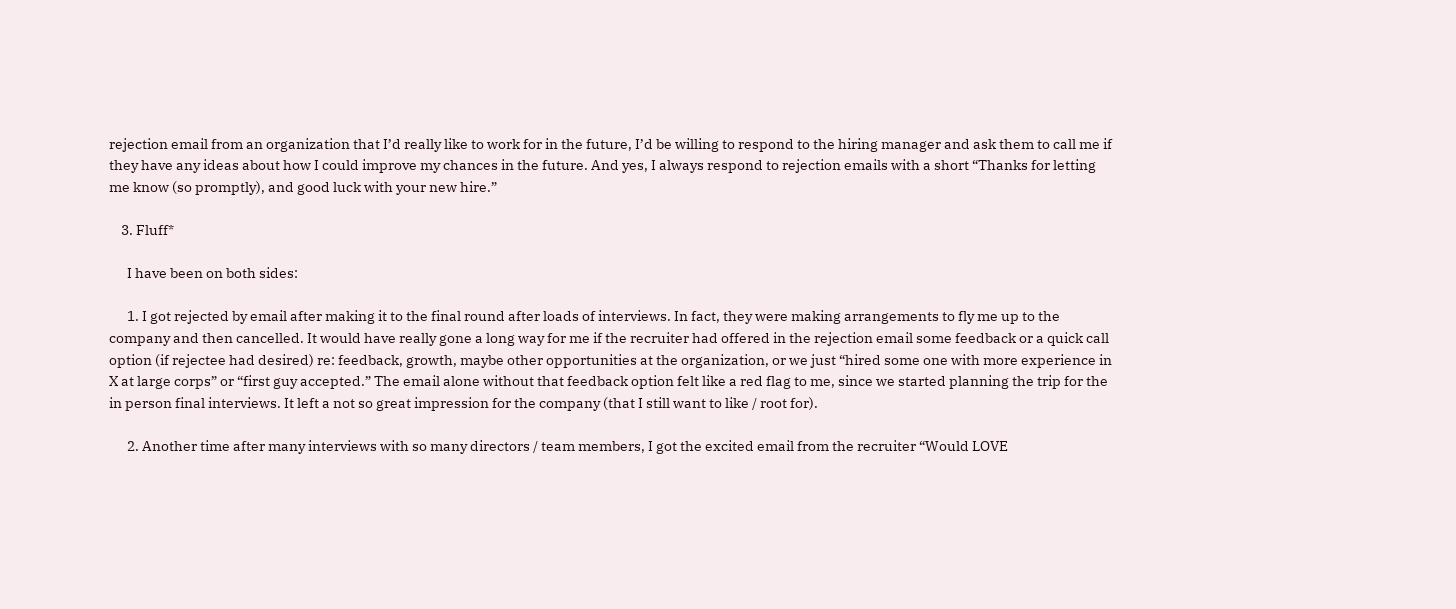rejection email from an organization that I’d really like to work for in the future, I’d be willing to respond to the hiring manager and ask them to call me if they have any ideas about how I could improve my chances in the future. And yes, I always respond to rejection emails with a short “Thanks for letting me know (so promptly), and good luck with your new hire.”

    3. Fluff*

      I have been on both sides:

      1. I got rejected by email after making it to the final round after loads of interviews. In fact, they were making arrangements to fly me up to the company and then cancelled. It would have really gone a long way for me if the recruiter had offered in the rejection email some feedback or a quick call option (if rejectee had desired) re: feedback, growth, maybe other opportunities at the organization, or we just “hired some one with more experience in X at large corps” or “first guy accepted.” The email alone without that feedback option felt like a red flag to me, since we started planning the trip for the in person final interviews. It left a not so great impression for the company (that I still want to like / root for).

      2. Another time after many interviews with so many directors / team members, I got the excited email from the recruiter “Would LOVE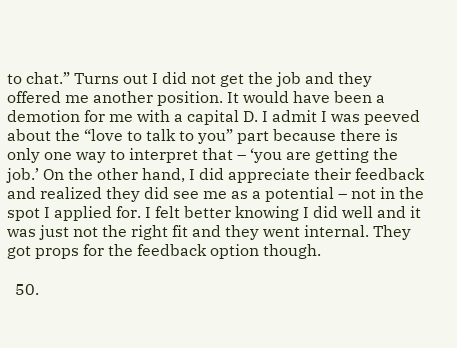to chat.” Turns out I did not get the job and they offered me another position. It would have been a demotion for me with a capital D. I admit I was peeved about the “love to talk to you” part because there is only one way to interpret that – ‘you are getting the job.’ On the other hand, I did appreciate their feedback and realized they did see me as a potential – not in the spot I applied for. I felt better knowing I did well and it was just not the right fit and they went internal. They got props for the feedback option though.

  50.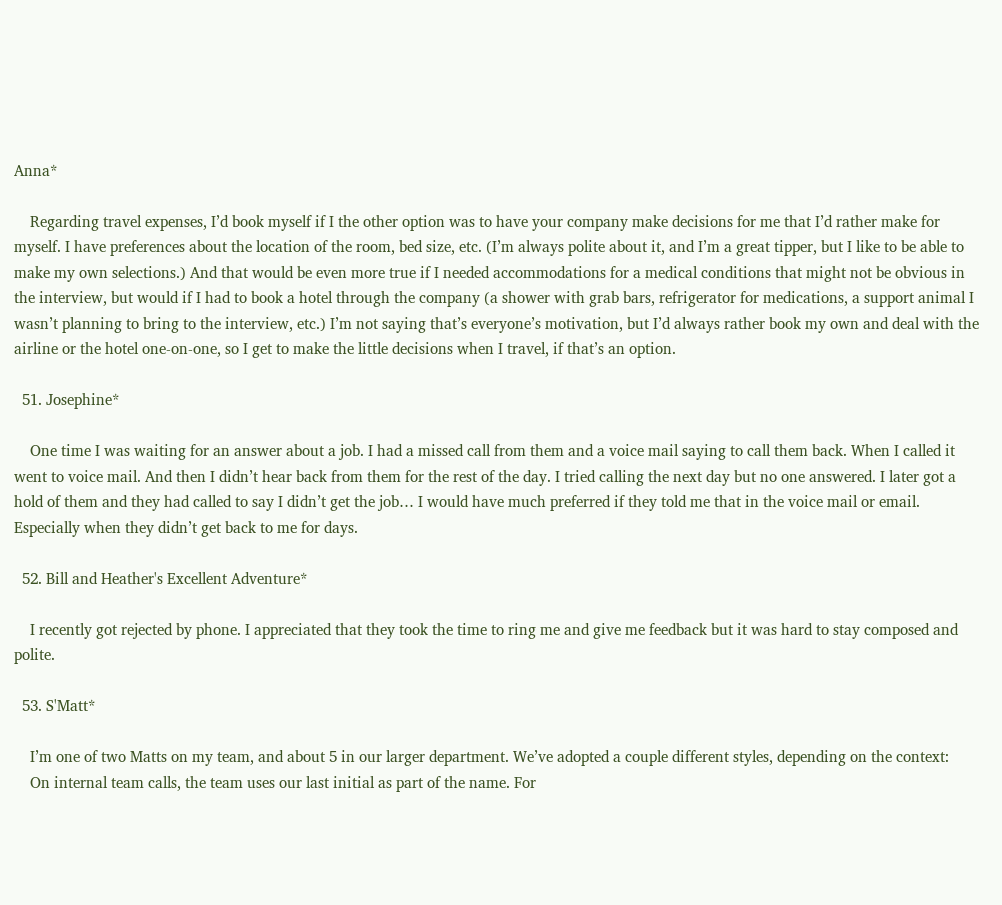Anna*

    Regarding travel expenses, I’d book myself if I the other option was to have your company make decisions for me that I’d rather make for myself. I have preferences about the location of the room, bed size, etc. (I’m always polite about it, and I’m a great tipper, but I like to be able to make my own selections.) And that would be even more true if I needed accommodations for a medical conditions that might not be obvious in the interview, but would if I had to book a hotel through the company (a shower with grab bars, refrigerator for medications, a support animal I wasn’t planning to bring to the interview, etc.) I’m not saying that’s everyone’s motivation, but I’d always rather book my own and deal with the airline or the hotel one-on-one, so I get to make the little decisions when I travel, if that’s an option.

  51. Josephine*

    One time I was waiting for an answer about a job. I had a missed call from them and a voice mail saying to call them back. When I called it went to voice mail. And then I didn’t hear back from them for the rest of the day. I tried calling the next day but no one answered. I later got a hold of them and they had called to say I didn’t get the job… I would have much preferred if they told me that in the voice mail or email. Especially when they didn’t get back to me for days.

  52. Bill and Heather's Excellent Adventure*

    I recently got rejected by phone. I appreciated that they took the time to ring me and give me feedback but it was hard to stay composed and polite.

  53. S'Matt*

    I’m one of two Matts on my team, and about 5 in our larger department. We’ve adopted a couple different styles, depending on the context:
    On internal team calls, the team uses our last initial as part of the name. For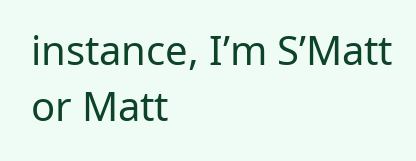instance, I’m S’Matt or Matt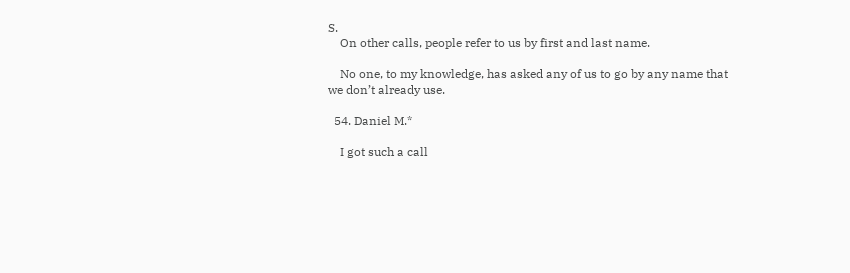S.
    On other calls, people refer to us by first and last name.

    No one, to my knowledge, has asked any of us to go by any name that we don’t already use.

  54. Daniel M.*

    I got such a call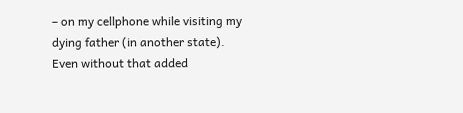– on my cellphone while visiting my dying father (in another state). Even without that added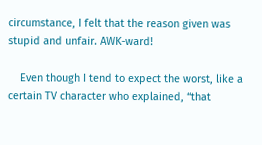circumstance, I felt that the reason given was stupid and unfair. AWK-ward!

    Even though I tend to expect the worst, like a certain TV character who explained, “that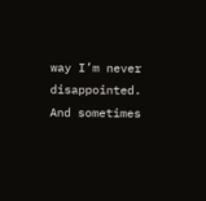way I’m never disappointed. And sometimes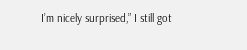I’m nicely surprised,” I still got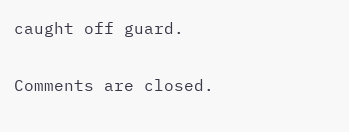caught off guard.

Comments are closed.